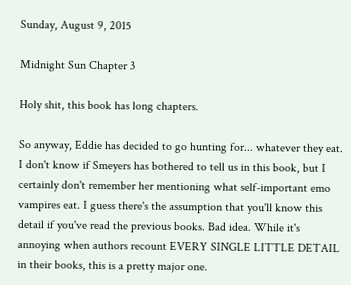Sunday, August 9, 2015

Midnight Sun Chapter 3

Holy shit, this book has long chapters.

So anyway, Eddie has decided to go hunting for... whatever they eat. I don't know if Smeyers has bothered to tell us in this book, but I certainly don't remember her mentioning what self-important emo vampires eat. I guess there's the assumption that you'll know this detail if you've read the previous books. Bad idea. While it's annoying when authors recount EVERY SINGLE LITTLE DETAIL in their books, this is a pretty major one.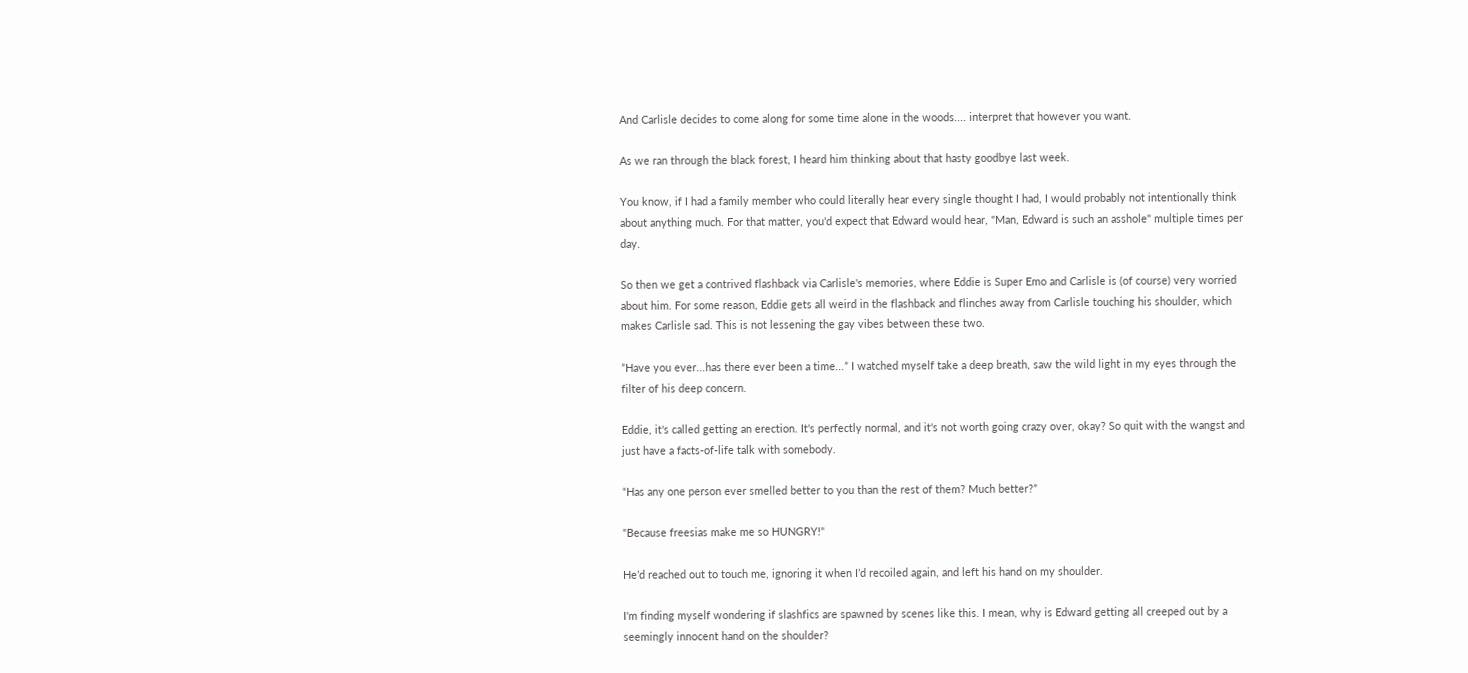And Carlisle decides to come along for some time alone in the woods.... interpret that however you want.

As we ran through the black forest, I heard him thinking about that hasty goodbye last week.

You know, if I had a family member who could literally hear every single thought I had, I would probably not intentionally think about anything much. For that matter, you'd expect that Edward would hear, "Man, Edward is such an asshole" multiple times per day.

So then we get a contrived flashback via Carlisle's memories, where Eddie is Super Emo and Carlisle is (of course) very worried about him. For some reason, Eddie gets all weird in the flashback and flinches away from Carlisle touching his shoulder, which makes Carlisle sad. This is not lessening the gay vibes between these two.

”Have you ever...has there ever been a time...” I watched myself take a deep breath, saw the wild light in my eyes through the filter of his deep concern.

Eddie, it's called getting an erection. It's perfectly normal, and it's not worth going crazy over, okay? So quit with the wangst and just have a facts-of-life talk with somebody.

“Has any one person ever smelled better to you than the rest of them? Much better?”

"Because freesias make me so HUNGRY!"

He’d reached out to touch me, ignoring it when I’d recoiled again, and left his hand on my shoulder.

I'm finding myself wondering if slashfics are spawned by scenes like this. I mean, why is Edward getting all creeped out by a seemingly innocent hand on the shoulder?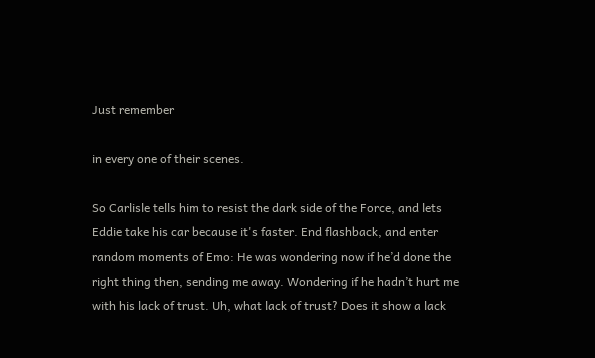Just remember

in every one of their scenes.

So Carlisle tells him to resist the dark side of the Force, and lets Eddie take his car because it's faster. End flashback, and enter random moments of Emo: He was wondering now if he’d done the right thing then, sending me away. Wondering if he hadn’t hurt me with his lack of trust. Uh, what lack of trust? Does it show a lack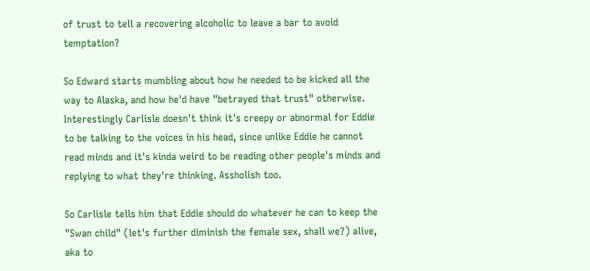of trust to tell a recovering alcoholic to leave a bar to avoid temptation?

So Edward starts mumbling about how he needed to be kicked all the way to Alaska, and how he'd have "betrayed that trust" otherwise. Interestingly Carlisle doesn't think it's creepy or abnormal for Eddie to be talking to the voices in his head, since unlike Eddie he cannot read minds and it's kinda weird to be reading other people's minds and replying to what they're thinking. Assholish too.

So Carlisle tells him that Eddie should do whatever he can to keep the "Swan child" (let's further diminish the female sex, shall we?) alive, aka to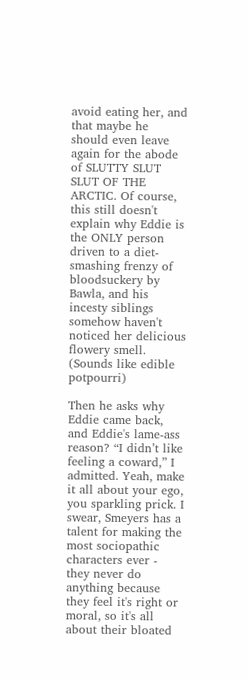avoid eating her, and that maybe he should even leave again for the abode of SLUTTY SLUT SLUT OF THE ARCTIC. Of course, this still doesn't explain why Eddie is the ONLY person driven to a diet-smashing frenzy of bloodsuckery by Bawla, and his incesty siblings somehow haven't noticed her delicious flowery smell. (Sounds like edible potpourri)

Then he asks why Eddie came back, and Eddie's lame-ass reason? “I didn’t like feeling a coward,” I admitted. Yeah, make it all about your ego, you sparkling prick. I swear, Smeyers has a talent for making the most sociopathic characters ever - they never do anything because they feel it's right or moral, so it's all about their bloated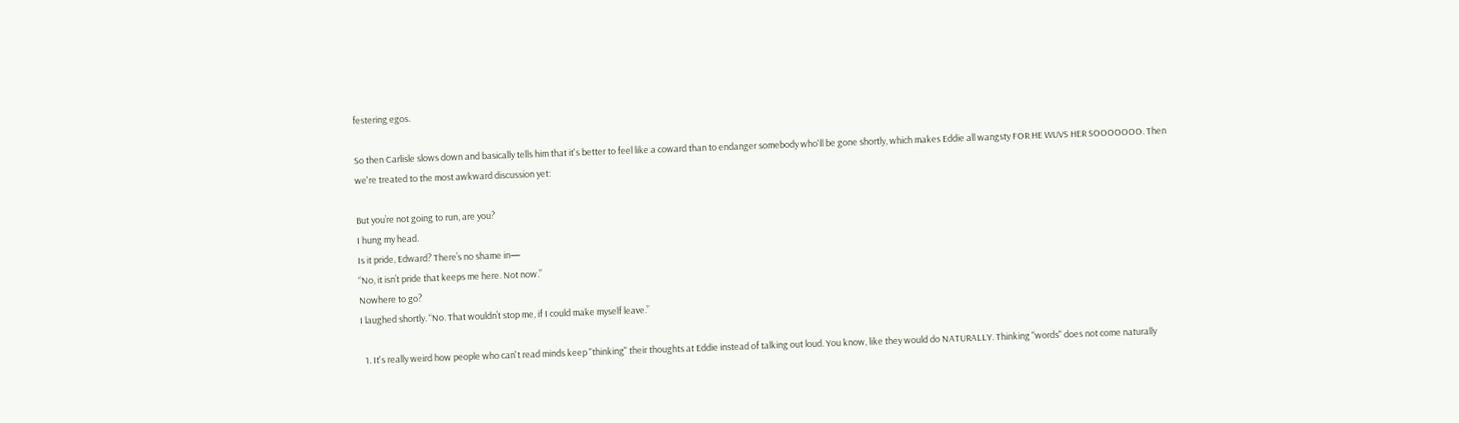festering egos.

So then Carlisle slows down and basically tells him that it's better to feel like a coward than to endanger somebody who'll be gone shortly, which makes Eddie all wangsty FOR HE WUVS HER SOOOOOOO. Then we're treated to the most awkward discussion yet:

But you’re not going to run, are you?
I hung my head.
Is it pride, Edward? There’s no shame in—
“No, it isn’t pride that keeps me here. Not now.”
Nowhere to go?
I laughed shortly. “No. That wouldn’t stop me, if I could make myself leave.”

  1. It's really weird how people who can't read minds keep "thinking" their thoughts at Eddie instead of talking out loud. You know, like they would do NATURALLY. Thinking "words" does not come naturally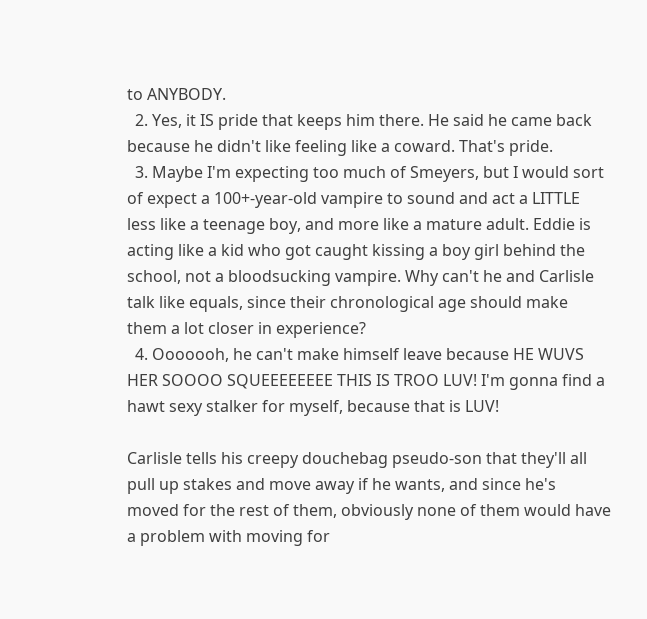to ANYBODY.
  2. Yes, it IS pride that keeps him there. He said he came back because he didn't like feeling like a coward. That's pride.
  3. Maybe I'm expecting too much of Smeyers, but I would sort of expect a 100+-year-old vampire to sound and act a LITTLE less like a teenage boy, and more like a mature adult. Eddie is acting like a kid who got caught kissing a boy girl behind the school, not a bloodsucking vampire. Why can't he and Carlisle talk like equals, since their chronological age should make them a lot closer in experience?
  4. Ooooooh, he can't make himself leave because HE WUVS HER SOOOO SQUEEEEEEEE THIS IS TROO LUV! I'm gonna find a hawt sexy stalker for myself, because that is LUV!

Carlisle tells his creepy douchebag pseudo-son that they'll all pull up stakes and move away if he wants, and since he's moved for the rest of them, obviously none of them would have a problem with moving for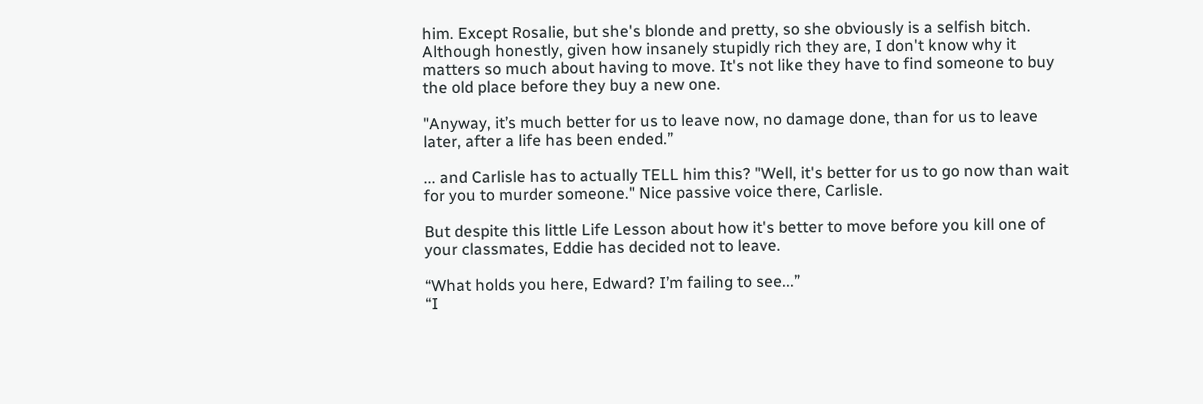him. Except Rosalie, but she's blonde and pretty, so she obviously is a selfish bitch. Although honestly, given how insanely stupidly rich they are, I don't know why it matters so much about having to move. It's not like they have to find someone to buy the old place before they buy a new one.

"Anyway, it’s much better for us to leave now, no damage done, than for us to leave later, after a life has been ended.”

... and Carlisle has to actually TELL him this? "Well, it's better for us to go now than wait for you to murder someone." Nice passive voice there, Carlisle.

But despite this little Life Lesson about how it's better to move before you kill one of your classmates, Eddie has decided not to leave.

“What holds you here, Edward? I’m failing to see...”
“I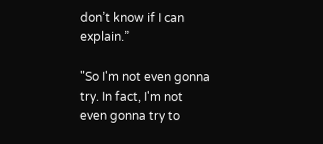don’t know if I can explain.”

"So I'm not even gonna try. In fact, I'm not even gonna try to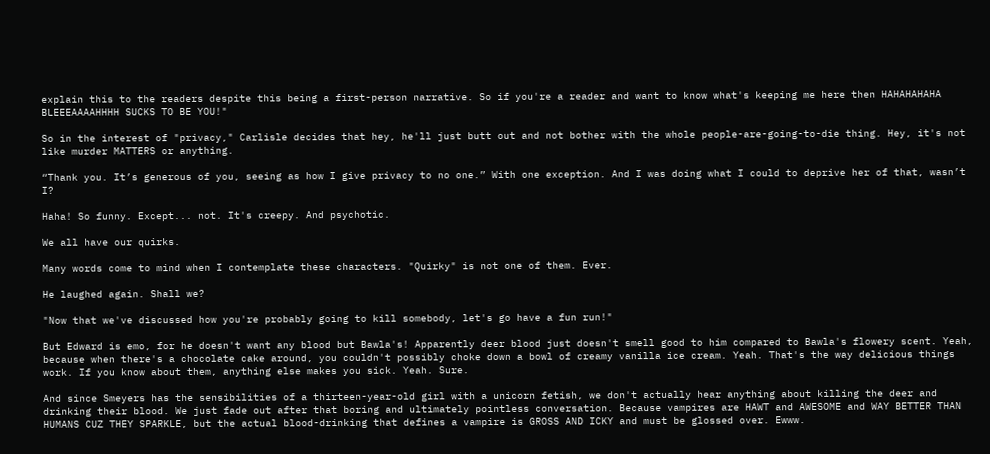explain this to the readers despite this being a first-person narrative. So if you're a reader and want to know what's keeping me here then HAHAHAHAHA BLEEEAAAAHHHH SUCKS TO BE YOU!"

So in the interest of "privacy," Carlisle decides that hey, he'll just butt out and not bother with the whole people-are-going-to-die thing. Hey, it's not like murder MATTERS or anything.

“Thank you. It’s generous of you, seeing as how I give privacy to no one.” With one exception. And I was doing what I could to deprive her of that, wasn’t I?

Haha! So funny. Except... not. It's creepy. And psychotic.

We all have our quirks.

Many words come to mind when I contemplate these characters. "Quirky" is not one of them. Ever.

He laughed again. Shall we?

"Now that we've discussed how you're probably going to kill somebody, let's go have a fun run!"

But Edward is emo, for he doesn't want any blood but Bawla's! Apparently deer blood just doesn't smell good to him compared to Bawla's flowery scent. Yeah, because when there's a chocolate cake around, you couldn't possibly choke down a bowl of creamy vanilla ice cream. Yeah. That's the way delicious things work. If you know about them, anything else makes you sick. Yeah. Sure.

And since Smeyers has the sensibilities of a thirteen-year-old girl with a unicorn fetish, we don't actually hear anything about killing the deer and drinking their blood. We just fade out after that boring and ultimately pointless conversation. Because vampires are HAWT and AWESOME and WAY BETTER THAN HUMANS CUZ THEY SPARKLE, but the actual blood-drinking that defines a vampire is GROSS AND ICKY and must be glossed over. Ewww.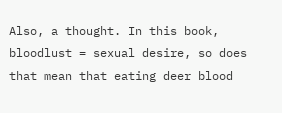Also, a thought. In this book, bloodlust = sexual desire, so does that mean that eating deer blood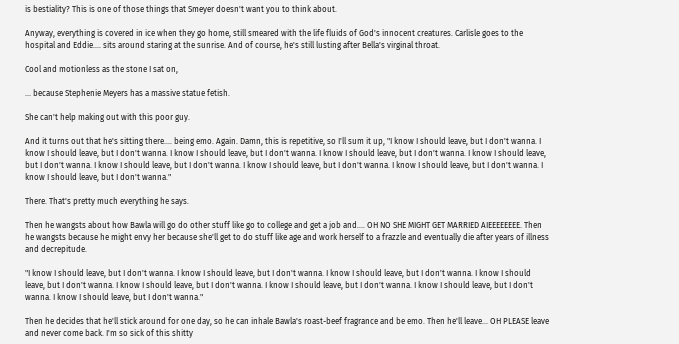is bestiality? This is one of those things that Smeyer doesn't want you to think about.

Anyway, everything is covered in ice when they go home, still smeared with the life fluids of God's innocent creatures. Carlisle goes to the hospital and Eddie.... sits around staring at the sunrise. And of course, he's still lusting after Bella's virginal throat.

Cool and motionless as the stone I sat on,

... because Stephenie Meyers has a massive statue fetish.

She can't help making out with this poor guy.

And it turns out that he's sitting there.... being emo. Again. Damn, this is repetitive, so I'll sum it up, "I know I should leave, but I don't wanna. I know I should leave, but I don't wanna. I know I should leave, but I don't wanna. I know I should leave, but I don't wanna. I know I should leave, but I don't wanna. I know I should leave, but I don't wanna. I know I should leave, but I don't wanna. I know I should leave, but I don't wanna. I know I should leave, but I don't wanna."

There. That's pretty much everything he says.

Then he wangsts about how Bawla will go do other stuff like go to college and get a job and.... OH NO SHE MIGHT GET MARRIED AIEEEEEEEE. Then he wangsts because he might envy her because she'll get to do stuff like age and work herself to a frazzle and eventually die after years of illness and decrepitude.

"I know I should leave, but I don't wanna. I know I should leave, but I don't wanna. I know I should leave, but I don't wanna. I know I should leave, but I don't wanna. I know I should leave, but I don't wanna. I know I should leave, but I don't wanna. I know I should leave, but I don't wanna. I know I should leave, but I don't wanna."

Then he decides that he'll stick around for one day, so he can inhale Bawla's roast-beef fragrance and be emo. Then he'll leave... OH PLEASE leave and never come back. I'm so sick of this shitty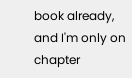book already, and I'm only on chapter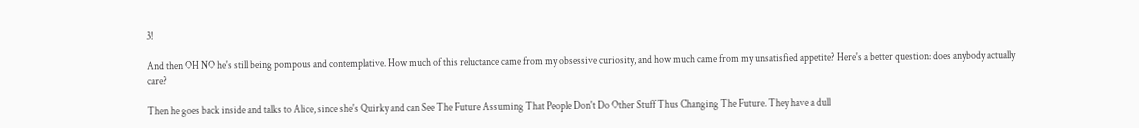3!

And then OH NO he's still being pompous and contemplative. How much of this reluctance came from my obsessive curiosity, and how much came from my unsatisfied appetite? Here's a better question: does anybody actually care?

Then he goes back inside and talks to Alice, since she's Quirky and can See The Future Assuming That People Don't Do Other Stuff Thus Changing The Future. They have a dull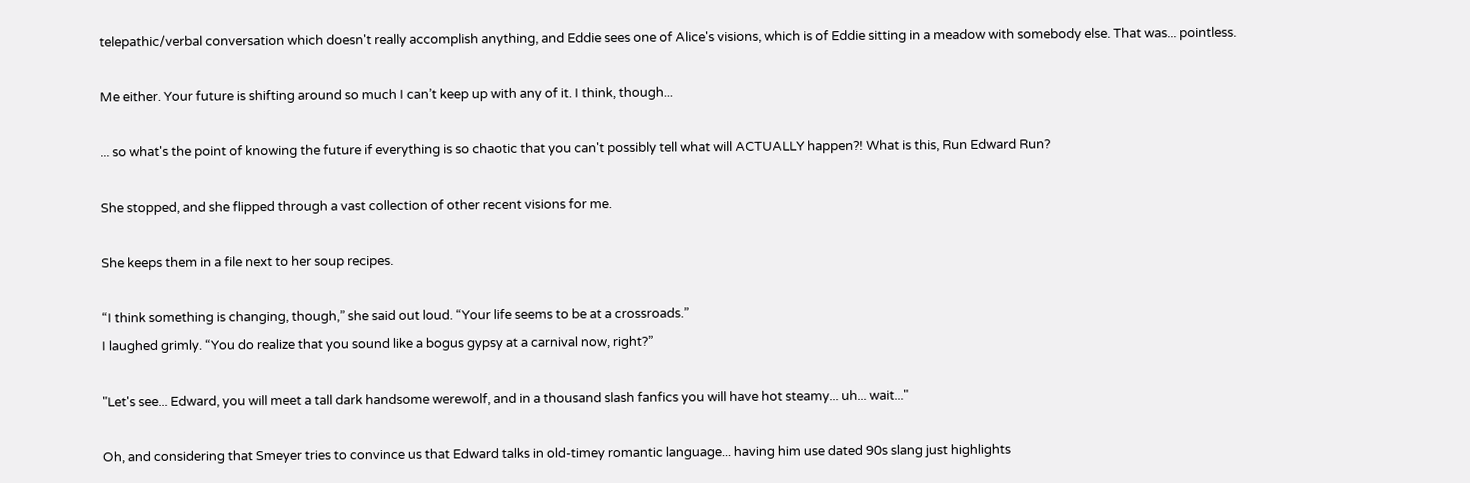telepathic/verbal conversation which doesn't really accomplish anything, and Eddie sees one of Alice's visions, which is of Eddie sitting in a meadow with somebody else. That was... pointless.

Me either. Your future is shifting around so much I can’t keep up with any of it. I think, though...

... so what's the point of knowing the future if everything is so chaotic that you can't possibly tell what will ACTUALLY happen?! What is this, Run Edward Run?

She stopped, and she flipped through a vast collection of other recent visions for me.

She keeps them in a file next to her soup recipes.

“I think something is changing, though,” she said out loud. “Your life seems to be at a crossroads.”
I laughed grimly. “You do realize that you sound like a bogus gypsy at a carnival now, right?”

"Let's see... Edward, you will meet a tall dark handsome werewolf, and in a thousand slash fanfics you will have hot steamy... uh... wait..."

Oh, and considering that Smeyer tries to convince us that Edward talks in old-timey romantic language... having him use dated 90s slang just highlights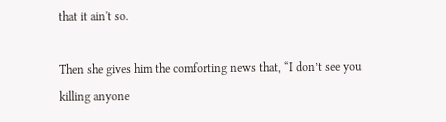that it ain't so.

Then she gives him the comforting news that, “I don’t see you killing anyone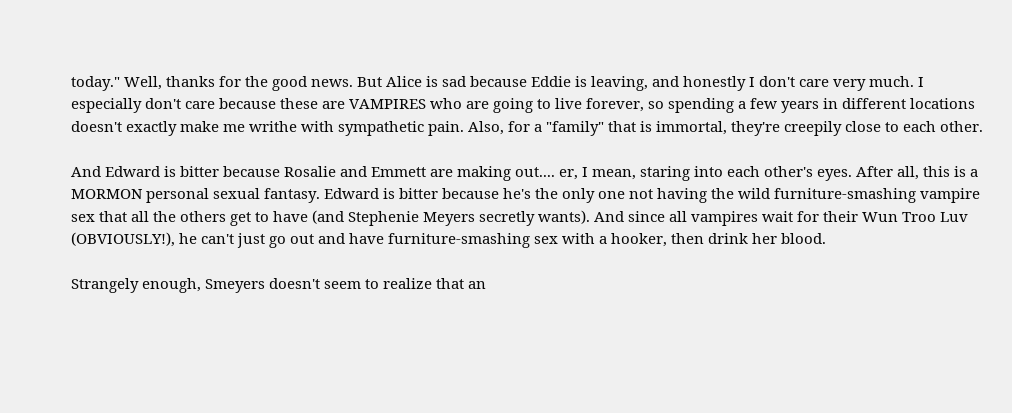today." Well, thanks for the good news. But Alice is sad because Eddie is leaving, and honestly I don't care very much. I especially don't care because these are VAMPIRES who are going to live forever, so spending a few years in different locations doesn't exactly make me writhe with sympathetic pain. Also, for a "family" that is immortal, they're creepily close to each other.

And Edward is bitter because Rosalie and Emmett are making out.... er, I mean, staring into each other's eyes. After all, this is a MORMON personal sexual fantasy. Edward is bitter because he's the only one not having the wild furniture-smashing vampire sex that all the others get to have (and Stephenie Meyers secretly wants). And since all vampires wait for their Wun Troo Luv (OBVIOUSLY!), he can't just go out and have furniture-smashing sex with a hooker, then drink her blood.

Strangely enough, Smeyers doesn't seem to realize that an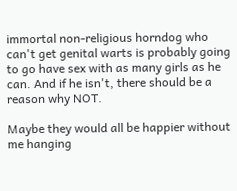immortal non-religious horndog who can't get genital warts is probably going to go have sex with as many girls as he can. And if he isn't, there should be a reason why NOT.

Maybe they would all be happier without me hanging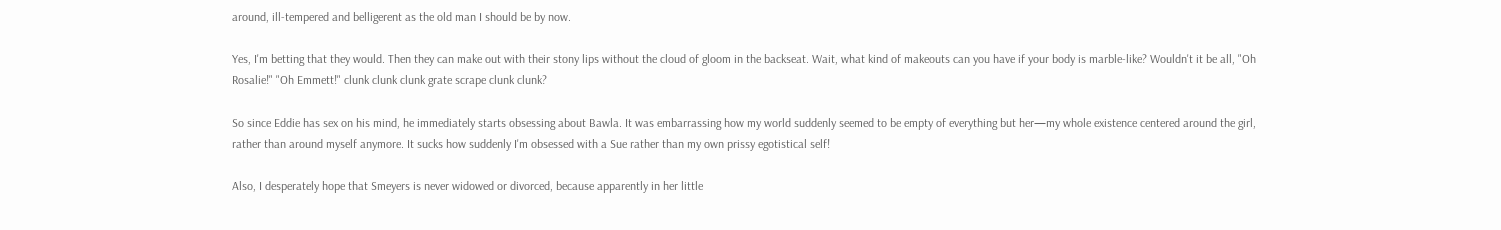around, ill-tempered and belligerent as the old man I should be by now.

Yes, I'm betting that they would. Then they can make out with their stony lips without the cloud of gloom in the backseat. Wait, what kind of makeouts can you have if your body is marble-like? Wouldn't it be all, "Oh Rosalie!" "Oh Emmett!" clunk clunk clunk grate scrape clunk clunk?

So since Eddie has sex on his mind, he immediately starts obsessing about Bawla. It was embarrassing how my world suddenly seemed to be empty of everything but her—my whole existence centered around the girl, rather than around myself anymore. It sucks how suddenly I'm obsessed with a Sue rather than my own prissy egotistical self!

Also, I desperately hope that Smeyers is never widowed or divorced, because apparently in her little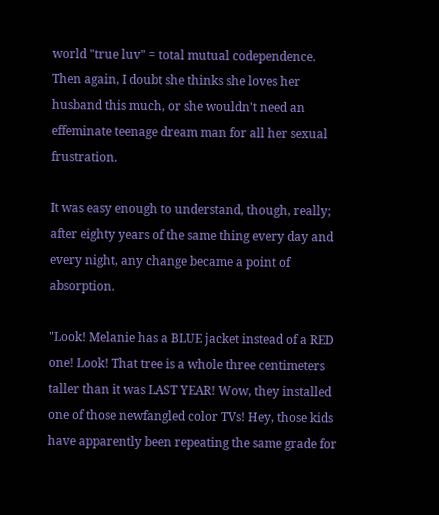world "true luv" = total mutual codependence. Then again, I doubt she thinks she loves her husband this much, or she wouldn't need an effeminate teenage dream man for all her sexual frustration.

It was easy enough to understand, though, really; after eighty years of the same thing every day and every night, any change became a point of absorption.

"Look! Melanie has a BLUE jacket instead of a RED one! Look! That tree is a whole three centimeters taller than it was LAST YEAR! Wow, they installed one of those newfangled color TVs! Hey, those kids have apparently been repeating the same grade for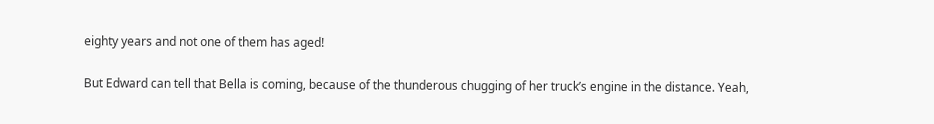eighty years and not one of them has aged!

But Edward can tell that Bella is coming, because of the thunderous chugging of her truck’s engine in the distance. Yeah,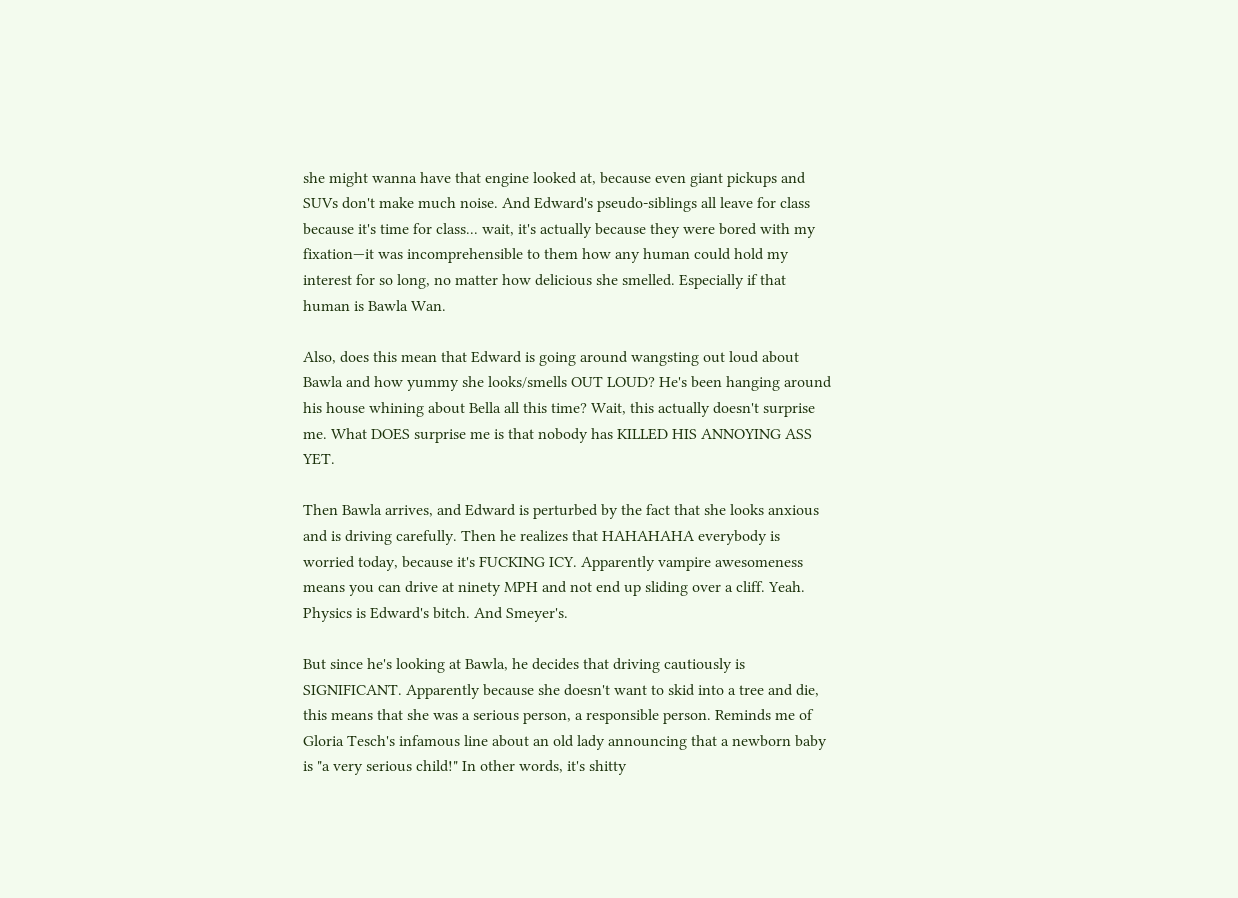she might wanna have that engine looked at, because even giant pickups and SUVs don't make much noise. And Edward's pseudo-siblings all leave for class because it's time for class... wait, it's actually because they were bored with my fixation—it was incomprehensible to them how any human could hold my interest for so long, no matter how delicious she smelled. Especially if that human is Bawla Wan.

Also, does this mean that Edward is going around wangsting out loud about Bawla and how yummy she looks/smells OUT LOUD? He's been hanging around his house whining about Bella all this time? Wait, this actually doesn't surprise me. What DOES surprise me is that nobody has KILLED HIS ANNOYING ASS YET.

Then Bawla arrives, and Edward is perturbed by the fact that she looks anxious and is driving carefully. Then he realizes that HAHAHAHA everybody is worried today, because it's FUCKING ICY. Apparently vampire awesomeness means you can drive at ninety MPH and not end up sliding over a cliff. Yeah. Physics is Edward's bitch. And Smeyer's.

But since he's looking at Bawla, he decides that driving cautiously is SIGNIFICANT. Apparently because she doesn't want to skid into a tree and die, this means that she was a serious person, a responsible person. Reminds me of Gloria Tesch's infamous line about an old lady announcing that a newborn baby is "a very serious child!" In other words, it's shitty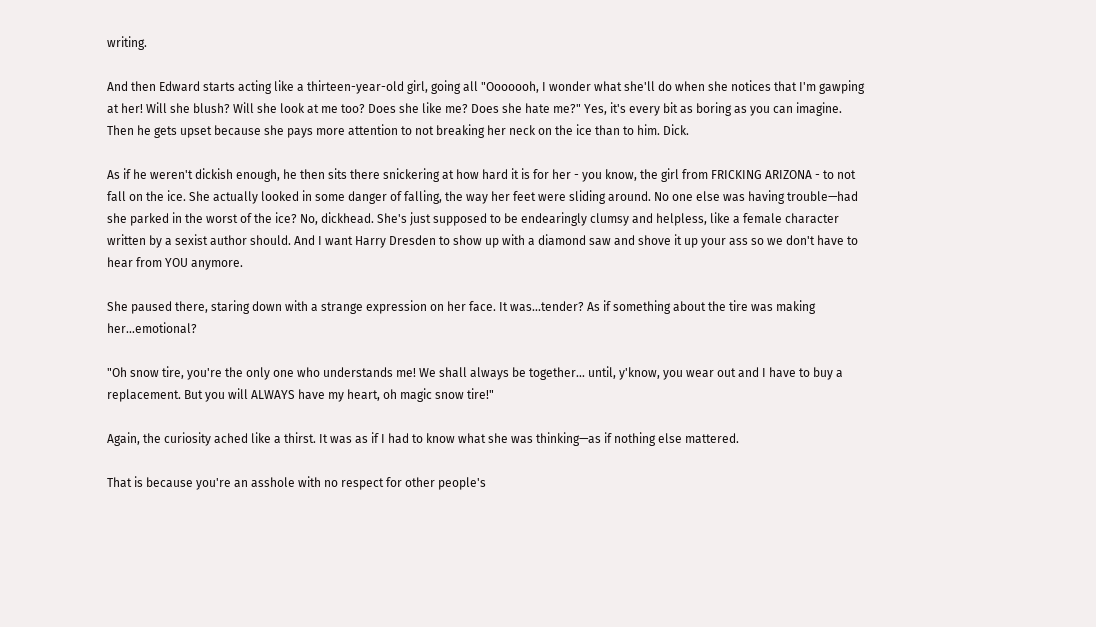writing.

And then Edward starts acting like a thirteen-year-old girl, going all "Ooooooh, I wonder what she'll do when she notices that I'm gawping at her! Will she blush? Will she look at me too? Does she like me? Does she hate me?" Yes, it's every bit as boring as you can imagine. Then he gets upset because she pays more attention to not breaking her neck on the ice than to him. Dick.

As if he weren't dickish enough, he then sits there snickering at how hard it is for her - you know, the girl from FRICKING ARIZONA - to not fall on the ice. She actually looked in some danger of falling, the way her feet were sliding around. No one else was having trouble—had she parked in the worst of the ice? No, dickhead. She's just supposed to be endearingly clumsy and helpless, like a female character written by a sexist author should. And I want Harry Dresden to show up with a diamond saw and shove it up your ass so we don't have to hear from YOU anymore.

She paused there, staring down with a strange expression on her face. It was...tender? As if something about the tire was making her...emotional?

"Oh snow tire, you're the only one who understands me! We shall always be together... until, y'know, you wear out and I have to buy a replacement. But you will ALWAYS have my heart, oh magic snow tire!"

Again, the curiosity ached like a thirst. It was as if I had to know what she was thinking—as if nothing else mattered.

That is because you're an asshole with no respect for other people's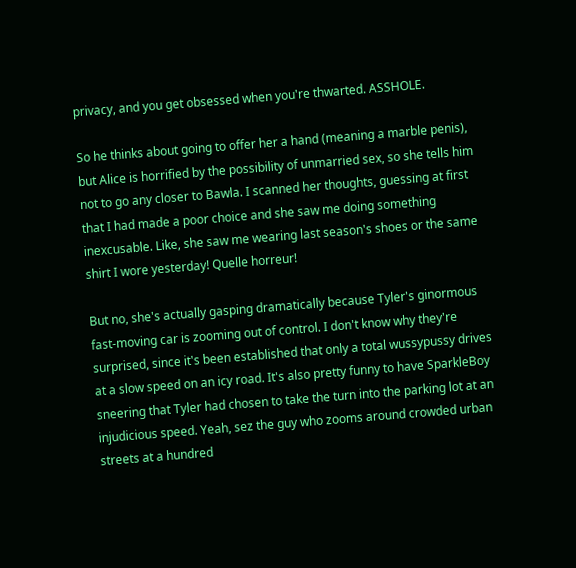privacy, and you get obsessed when you're thwarted. ASSHOLE.

So he thinks about going to offer her a hand (meaning a marble penis), but Alice is horrified by the possibility of unmarried sex, so she tells him not to go any closer to Bawla. I scanned her thoughts, guessing at first that I had made a poor choice and she saw me doing something inexcusable. Like, she saw me wearing last season's shoes or the same shirt I wore yesterday! Quelle horreur!

But no, she's actually gasping dramatically because Tyler's ginormous fast-moving car is zooming out of control. I don't know why they're surprised, since it's been established that only a total wussypussy drives at a slow speed on an icy road. It's also pretty funny to have SparkleBoy sneering that Tyler had chosen to take the turn into the parking lot at an injudicious speed. Yeah, sez the guy who zooms around crowded urban streets at a hundred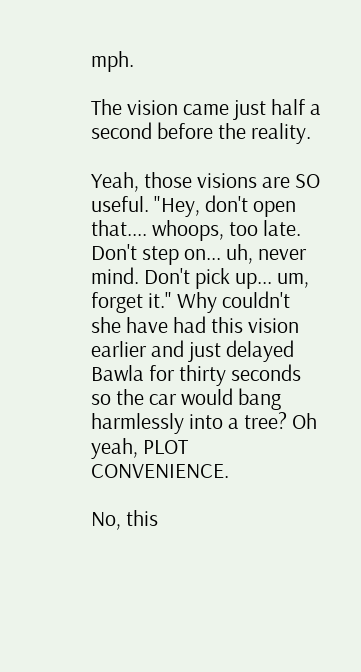mph.

The vision came just half a second before the reality.

Yeah, those visions are SO useful. "Hey, don't open that.... whoops, too late. Don't step on... uh, never mind. Don't pick up... um, forget it." Why couldn't she have had this vision earlier and just delayed Bawla for thirty seconds so the car would bang harmlessly into a tree? Oh yeah, PLOT CONVENIENCE.

No, this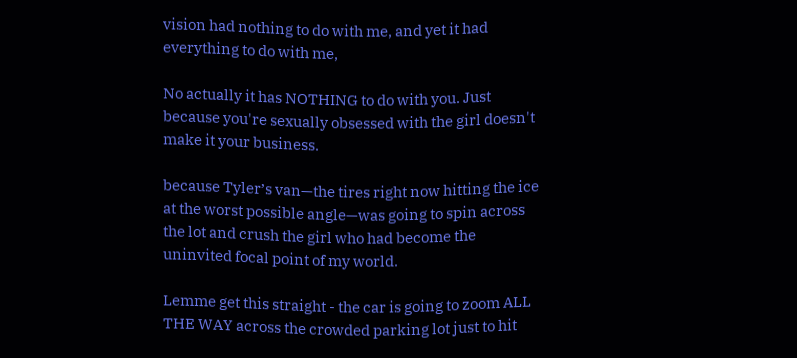vision had nothing to do with me, and yet it had everything to do with me,

No actually it has NOTHING to do with you. Just because you're sexually obsessed with the girl doesn't make it your business.

because Tyler’s van—the tires right now hitting the ice at the worst possible angle—was going to spin across the lot and crush the girl who had become the uninvited focal point of my world.

Lemme get this straight - the car is going to zoom ALL THE WAY across the crowded parking lot just to hit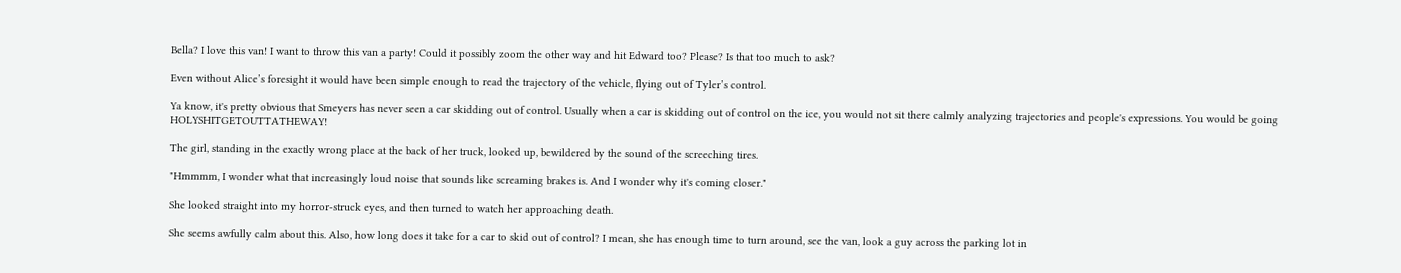Bella? I love this van! I want to throw this van a party! Could it possibly zoom the other way and hit Edward too? Please? Is that too much to ask?

Even without Alice’s foresight it would have been simple enough to read the trajectory of the vehicle, flying out of Tyler’s control.

Ya know, it's pretty obvious that Smeyers has never seen a car skidding out of control. Usually when a car is skidding out of control on the ice, you would not sit there calmly analyzing trajectories and people's expressions. You would be going HOLYSHITGETOUTTATHEWAY!

The girl, standing in the exactly wrong place at the back of her truck, looked up, bewildered by the sound of the screeching tires.

"Hmmmm, I wonder what that increasingly loud noise that sounds like screaming brakes is. And I wonder why it's coming closer."

She looked straight into my horror-struck eyes, and then turned to watch her approaching death.

She seems awfully calm about this. Also, how long does it take for a car to skid out of control? I mean, she has enough time to turn around, see the van, look a guy across the parking lot in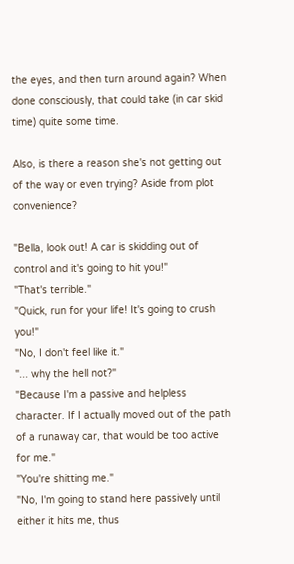the eyes, and then turn around again? When done consciously, that could take (in car skid time) quite some time.

Also, is there a reason she's not getting out of the way or even trying? Aside from plot convenience?

"Bella, look out! A car is skidding out of control and it's going to hit you!"
"That's terrible."
"Quick, run for your life! It's going to crush you!"
"No, I don't feel like it."
"... why the hell not?"
"Because I'm a passive and helpless character. If I actually moved out of the path of a runaway car, that would be too active for me."
"You're shitting me."
"No, I'm going to stand here passively until either it hits me, thus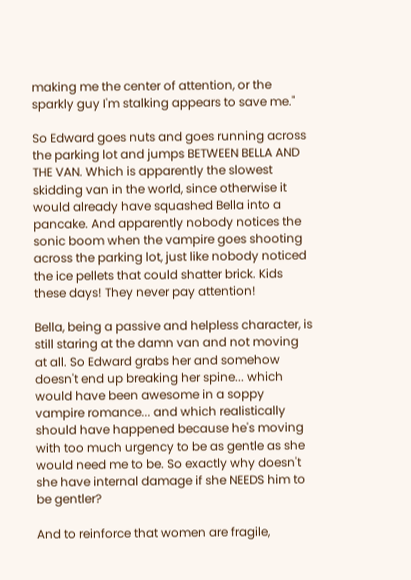making me the center of attention, or the sparkly guy I'm stalking appears to save me."

So Edward goes nuts and goes running across the parking lot and jumps BETWEEN BELLA AND THE VAN. Which is apparently the slowest skidding van in the world, since otherwise it would already have squashed Bella into a pancake. And apparently nobody notices the sonic boom when the vampire goes shooting across the parking lot, just like nobody noticed the ice pellets that could shatter brick. Kids these days! They never pay attention!

Bella, being a passive and helpless character, is still staring at the damn van and not moving at all. So Edward grabs her and somehow doesn't end up breaking her spine... which would have been awesome in a soppy vampire romance... and which realistically should have happened because he's moving with too much urgency to be as gentle as she would need me to be. So exactly why doesn't she have internal damage if she NEEDS him to be gentler?

And to reinforce that women are fragile,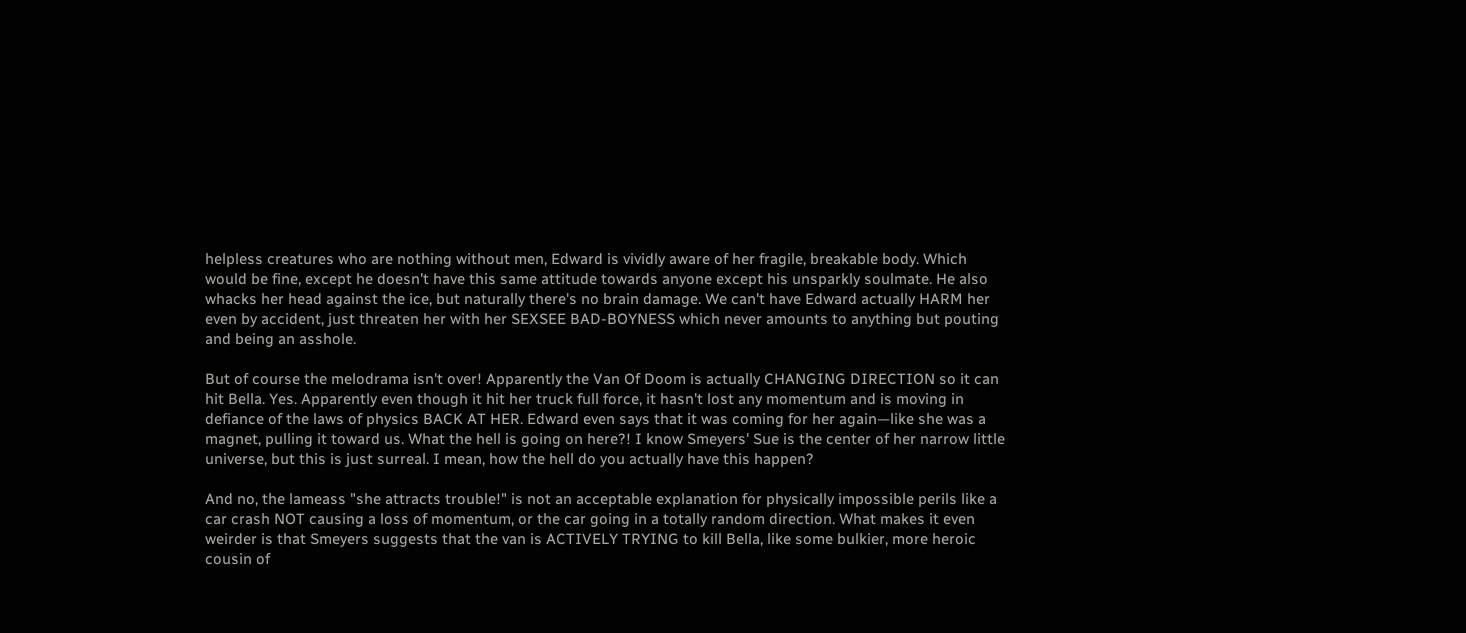helpless creatures who are nothing without men, Edward is vividly aware of her fragile, breakable body. Which would be fine, except he doesn't have this same attitude towards anyone except his unsparkly soulmate. He also whacks her head against the ice, but naturally there's no brain damage. We can't have Edward actually HARM her even by accident, just threaten her with her SEXSEE BAD-BOYNESS which never amounts to anything but pouting and being an asshole.

But of course the melodrama isn't over! Apparently the Van Of Doom is actually CHANGING DIRECTION so it can hit Bella. Yes. Apparently even though it hit her truck full force, it hasn't lost any momentum and is moving in defiance of the laws of physics BACK AT HER. Edward even says that it was coming for her again—like she was a magnet, pulling it toward us. What the hell is going on here?! I know Smeyers' Sue is the center of her narrow little universe, but this is just surreal. I mean, how the hell do you actually have this happen?

And no, the lameass "she attracts trouble!" is not an acceptable explanation for physically impossible perils like a car crash NOT causing a loss of momentum, or the car going in a totally random direction. What makes it even weirder is that Smeyers suggests that the van is ACTIVELY TRYING to kill Bella, like some bulkier, more heroic cousin of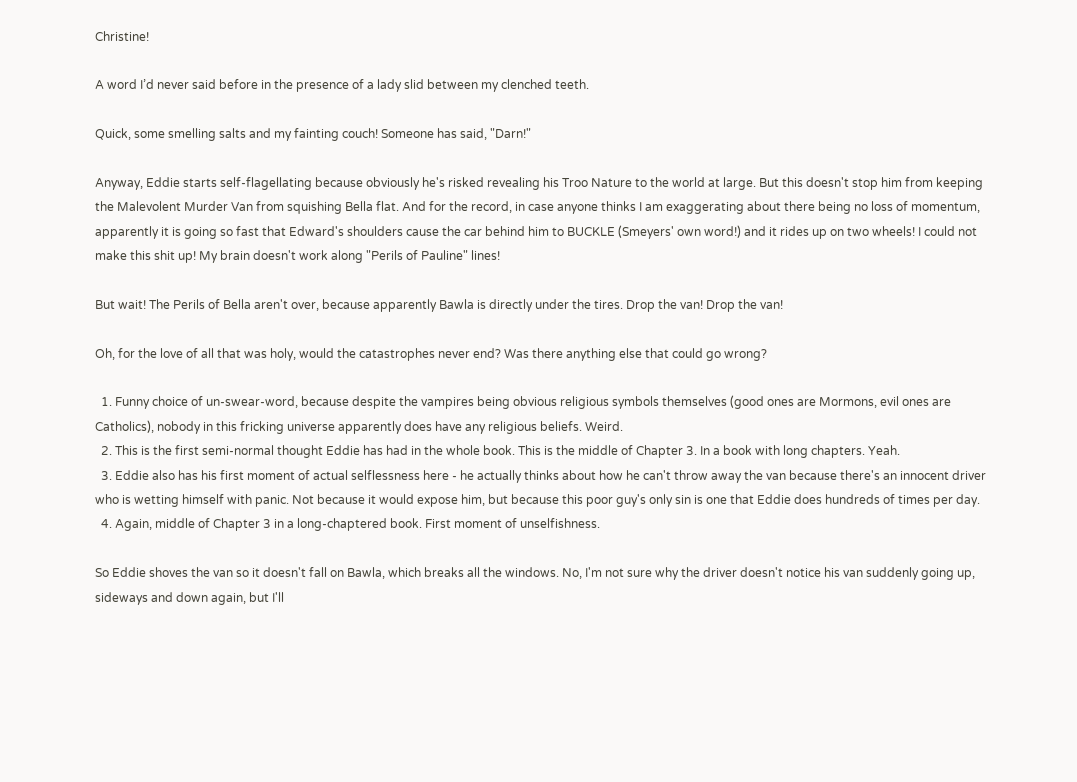Christine!

A word I’d never said before in the presence of a lady slid between my clenched teeth.

Quick, some smelling salts and my fainting couch! Someone has said, "Darn!"

Anyway, Eddie starts self-flagellating because obviously he's risked revealing his Troo Nature to the world at large. But this doesn't stop him from keeping the Malevolent Murder Van from squishing Bella flat. And for the record, in case anyone thinks I am exaggerating about there being no loss of momentum, apparently it is going so fast that Edward's shoulders cause the car behind him to BUCKLE (Smeyers' own word!) and it rides up on two wheels! I could not make this shit up! My brain doesn't work along "Perils of Pauline" lines!

But wait! The Perils of Bella aren't over, because apparently Bawla is directly under the tires. Drop the van! Drop the van!

Oh, for the love of all that was holy, would the catastrophes never end? Was there anything else that could go wrong?

  1. Funny choice of un-swear-word, because despite the vampires being obvious religious symbols themselves (good ones are Mormons, evil ones are Catholics), nobody in this fricking universe apparently does have any religious beliefs. Weird.
  2. This is the first semi-normal thought Eddie has had in the whole book. This is the middle of Chapter 3. In a book with long chapters. Yeah.
  3. Eddie also has his first moment of actual selflessness here - he actually thinks about how he can't throw away the van because there's an innocent driver who is wetting himself with panic. Not because it would expose him, but because this poor guy's only sin is one that Eddie does hundreds of times per day.
  4. Again, middle of Chapter 3 in a long-chaptered book. First moment of unselfishness.

So Eddie shoves the van so it doesn't fall on Bawla, which breaks all the windows. No, I'm not sure why the driver doesn't notice his van suddenly going up, sideways and down again, but I'll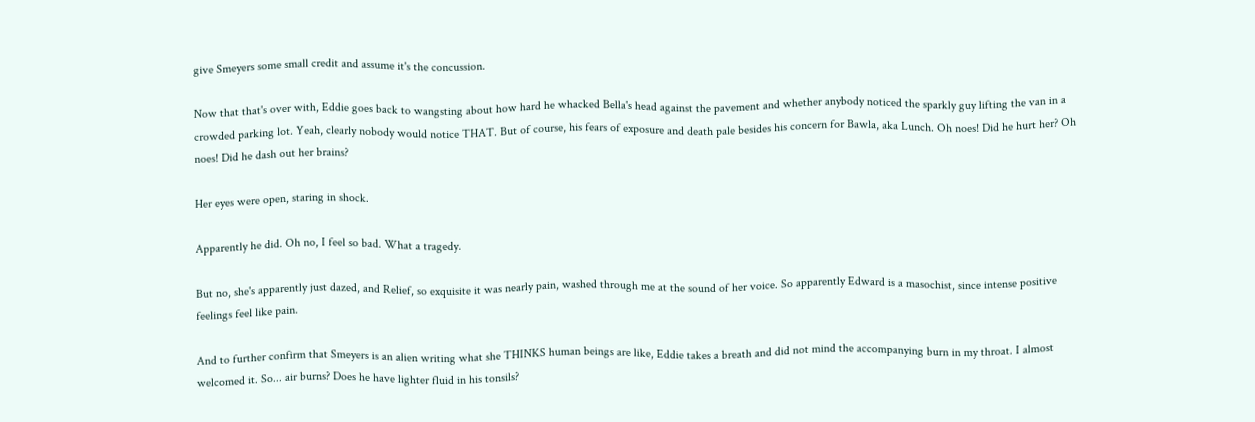give Smeyers some small credit and assume it's the concussion.

Now that that's over with, Eddie goes back to wangsting about how hard he whacked Bella's head against the pavement and whether anybody noticed the sparkly guy lifting the van in a crowded parking lot. Yeah, clearly nobody would notice THAT. But of course, his fears of exposure and death pale besides his concern for Bawla, aka Lunch. Oh noes! Did he hurt her? Oh noes! Did he dash out her brains?

Her eyes were open, staring in shock.

Apparently he did. Oh no, I feel so bad. What a tragedy.

But no, she's apparently just dazed, and Relief, so exquisite it was nearly pain, washed through me at the sound of her voice. So apparently Edward is a masochist, since intense positive feelings feel like pain.

And to further confirm that Smeyers is an alien writing what she THINKS human beings are like, Eddie takes a breath and did not mind the accompanying burn in my throat. I almost welcomed it. So... air burns? Does he have lighter fluid in his tonsils?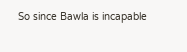So since Bawla is incapable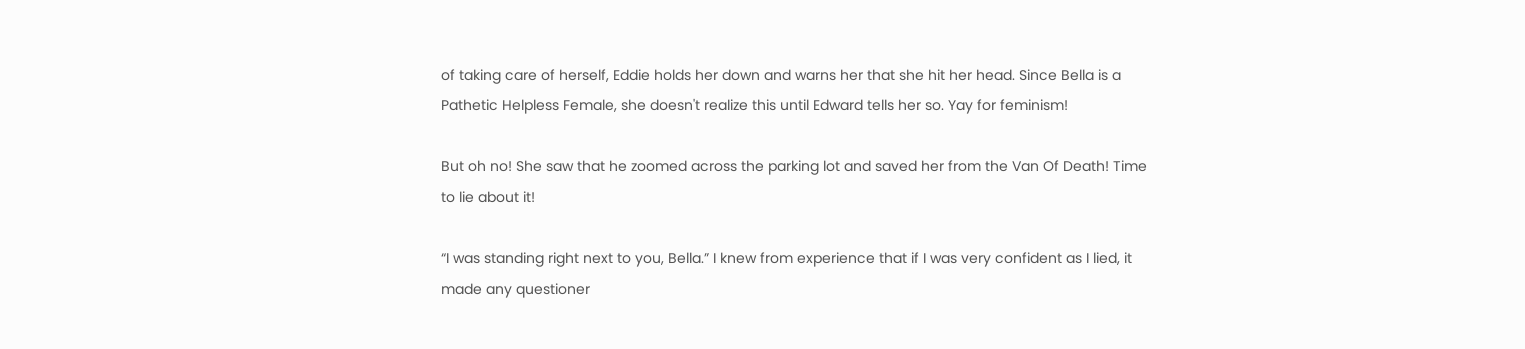of taking care of herself, Eddie holds her down and warns her that she hit her head. Since Bella is a Pathetic Helpless Female, she doesn't realize this until Edward tells her so. Yay for feminism!

But oh no! She saw that he zoomed across the parking lot and saved her from the Van Of Death! Time to lie about it!

“I was standing right next to you, Bella.” I knew from experience that if I was very confident as I lied, it made any questioner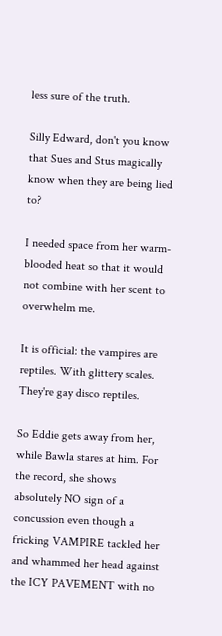less sure of the truth.

Silly Edward, don't you know that Sues and Stus magically know when they are being lied to?

I needed space from her warm-blooded heat so that it would not combine with her scent to overwhelm me.

It is official: the vampires are reptiles. With glittery scales. They're gay disco reptiles.

So Eddie gets away from her, while Bawla stares at him. For the record, she shows absolutely NO sign of a concussion even though a fricking VAMPIRE tackled her and whammed her head against the ICY PAVEMENT with no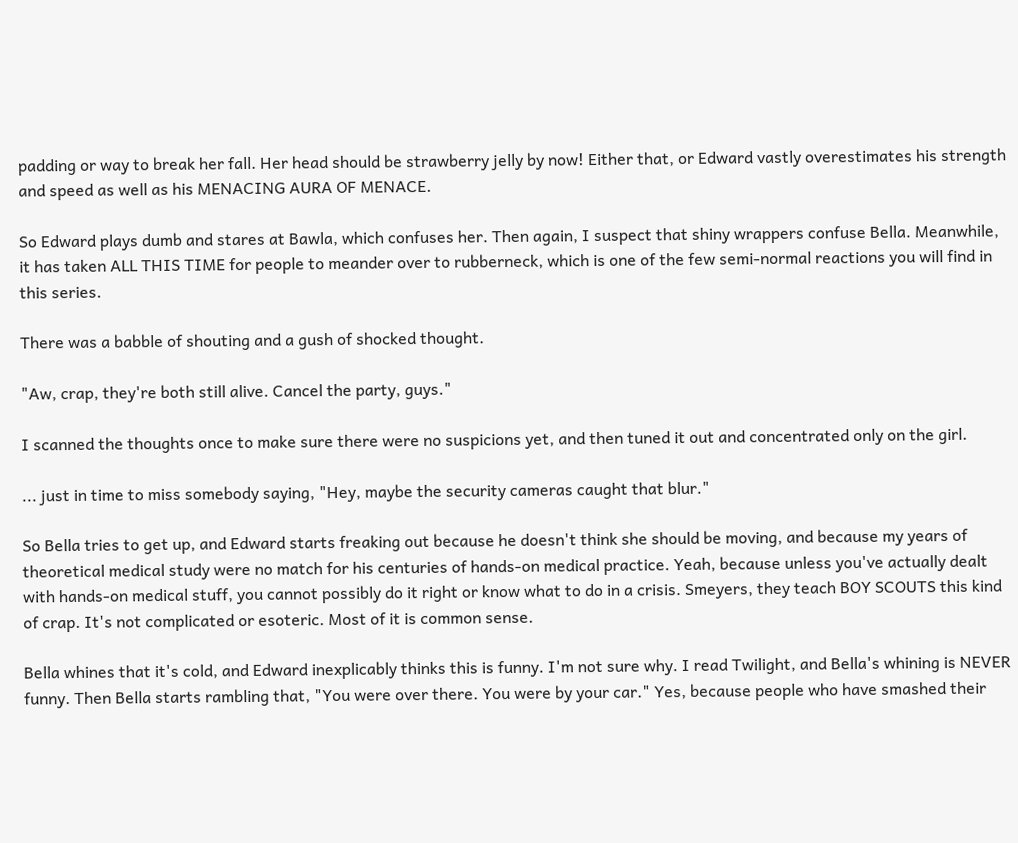padding or way to break her fall. Her head should be strawberry jelly by now! Either that, or Edward vastly overestimates his strength and speed as well as his MENACING AURA OF MENACE.

So Edward plays dumb and stares at Bawla, which confuses her. Then again, I suspect that shiny wrappers confuse Bella. Meanwhile, it has taken ALL THIS TIME for people to meander over to rubberneck, which is one of the few semi-normal reactions you will find in this series.

There was a babble of shouting and a gush of shocked thought.

"Aw, crap, they're both still alive. Cancel the party, guys."

I scanned the thoughts once to make sure there were no suspicions yet, and then tuned it out and concentrated only on the girl.

... just in time to miss somebody saying, "Hey, maybe the security cameras caught that blur."

So Bella tries to get up, and Edward starts freaking out because he doesn't think she should be moving, and because my years of theoretical medical study were no match for his centuries of hands-on medical practice. Yeah, because unless you've actually dealt with hands-on medical stuff, you cannot possibly do it right or know what to do in a crisis. Smeyers, they teach BOY SCOUTS this kind of crap. It's not complicated or esoteric. Most of it is common sense.

Bella whines that it's cold, and Edward inexplicably thinks this is funny. I'm not sure why. I read Twilight, and Bella's whining is NEVER funny. Then Bella starts rambling that, "You were over there. You were by your car." Yes, because people who have smashed their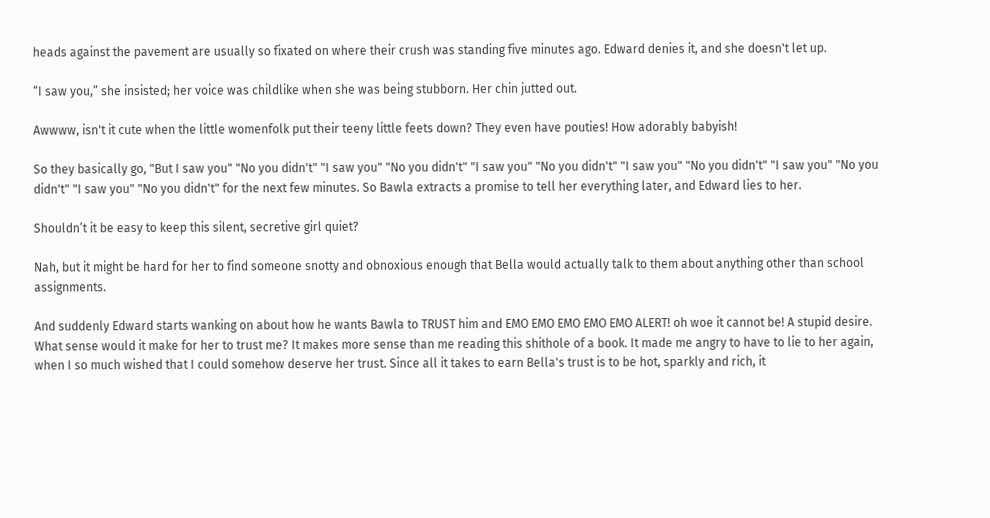heads against the pavement are usually so fixated on where their crush was standing five minutes ago. Edward denies it, and she doesn't let up.

“I saw you,” she insisted; her voice was childlike when she was being stubborn. Her chin jutted out.

Awwww, isn't it cute when the little womenfolk put their teeny little feets down? They even have pouties! How adorably babyish!

So they basically go, "But I saw you" "No you didn't" "I saw you" "No you didn't" "I saw you" "No you didn't" "I saw you" "No you didn't" "I saw you" "No you didn't" "I saw you" "No you didn't" for the next few minutes. So Bawla extracts a promise to tell her everything later, and Edward lies to her.

Shouldn’t it be easy to keep this silent, secretive girl quiet?

Nah, but it might be hard for her to find someone snotty and obnoxious enough that Bella would actually talk to them about anything other than school assignments.

And suddenly Edward starts wanking on about how he wants Bawla to TRUST him and EMO EMO EMO EMO EMO ALERT! oh woe it cannot be! A stupid desire. What sense would it make for her to trust me? It makes more sense than me reading this shithole of a book. It made me angry to have to lie to her again, when I so much wished that I could somehow deserve her trust. Since all it takes to earn Bella's trust is to be hot, sparkly and rich, it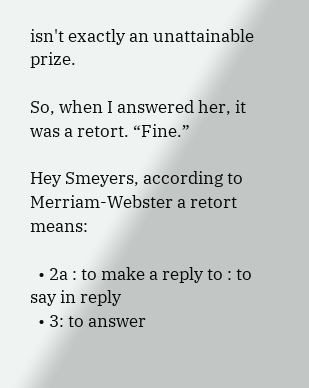isn't exactly an unattainable prize.

So, when I answered her, it was a retort. “Fine.”

Hey Smeyers, according to Merriam-Webster a retort means:

  • 2a : to make a reply to : to say in reply
  • 3: to answer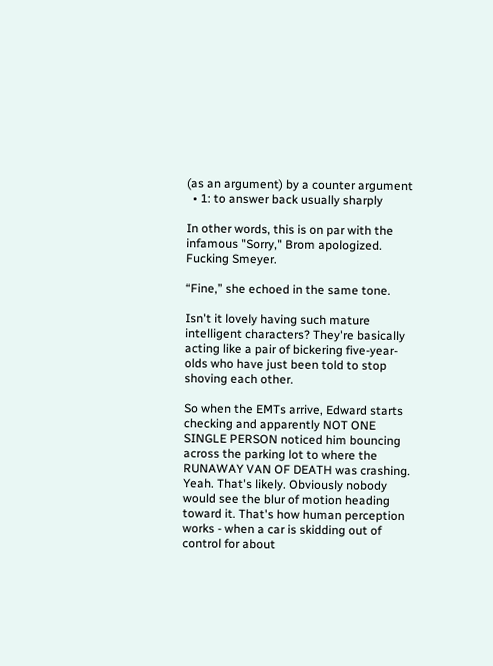(as an argument) by a counter argument
  • 1: to answer back usually sharply

In other words, this is on par with the infamous "Sorry," Brom apologized. Fucking Smeyer.

“Fine,” she echoed in the same tone.

Isn't it lovely having such mature intelligent characters? They're basically acting like a pair of bickering five-year-olds who have just been told to stop shoving each other.

So when the EMTs arrive, Edward starts checking and apparently NOT ONE SINGLE PERSON noticed him bouncing across the parking lot to where the RUNAWAY VAN OF DEATH was crashing. Yeah. That's likely. Obviously nobody would see the blur of motion heading toward it. That's how human perception works - when a car is skidding out of control for about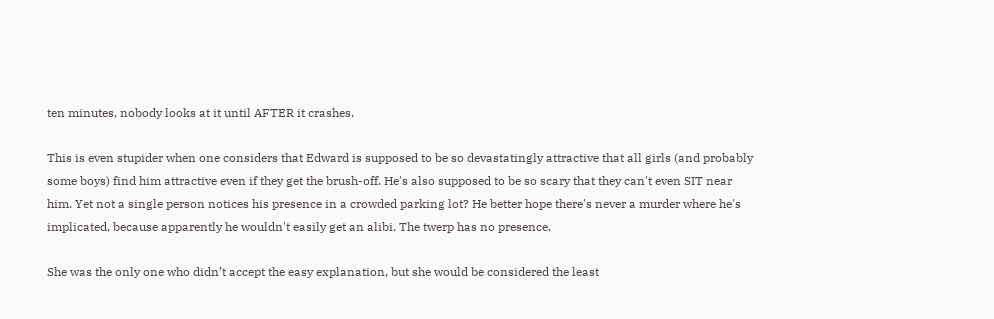ten minutes, nobody looks at it until AFTER it crashes.

This is even stupider when one considers that Edward is supposed to be so devastatingly attractive that all girls (and probably some boys) find him attractive even if they get the brush-off. He's also supposed to be so scary that they can't even SIT near him. Yet not a single person notices his presence in a crowded parking lot? He better hope there's never a murder where he's implicated, because apparently he wouldn't easily get an alibi. The twerp has no presence.

She was the only one who didn’t accept the easy explanation, but she would be considered the least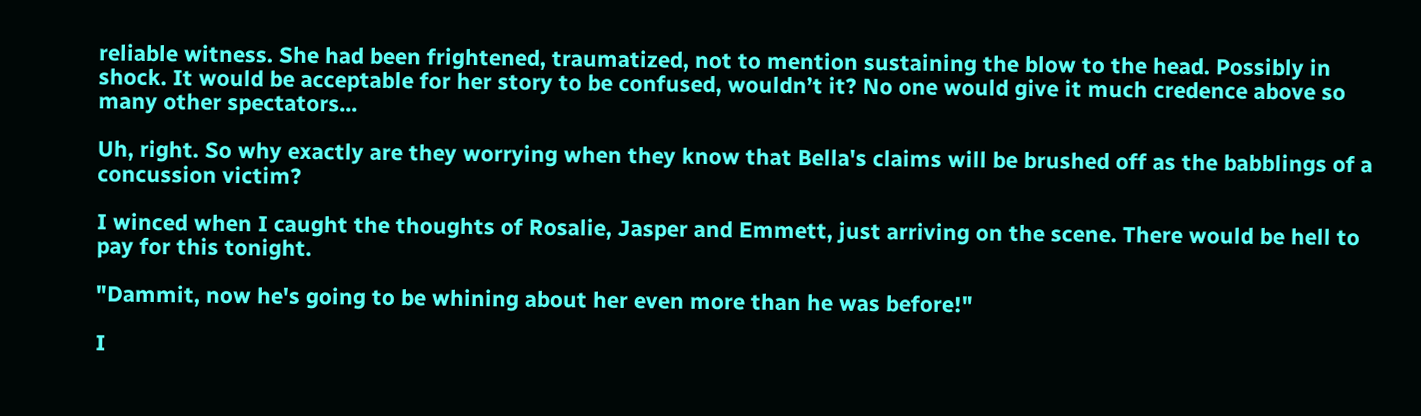reliable witness. She had been frightened, traumatized, not to mention sustaining the blow to the head. Possibly in shock. It would be acceptable for her story to be confused, wouldn’t it? No one would give it much credence above so many other spectators...

Uh, right. So why exactly are they worrying when they know that Bella's claims will be brushed off as the babblings of a concussion victim?

I winced when I caught the thoughts of Rosalie, Jasper and Emmett, just arriving on the scene. There would be hell to pay for this tonight.

"Dammit, now he's going to be whining about her even more than he was before!"

I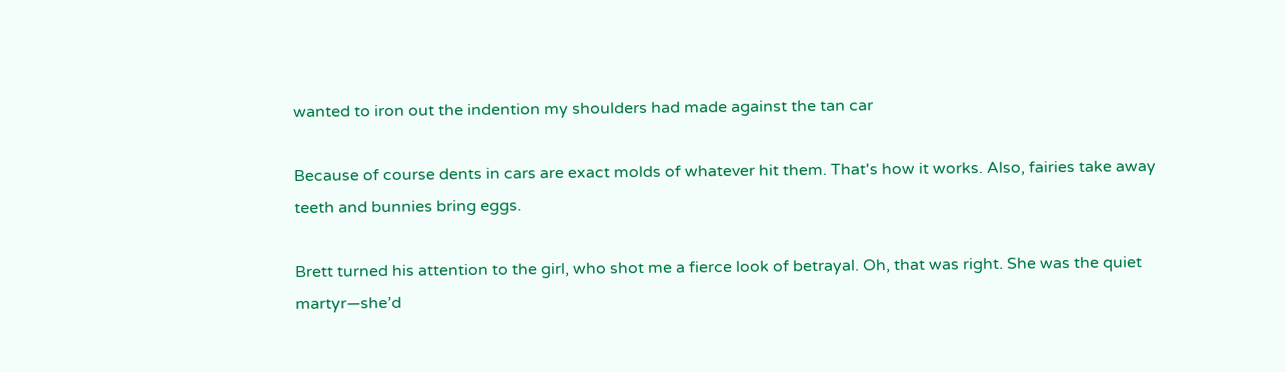wanted to iron out the indention my shoulders had made against the tan car

Because of course dents in cars are exact molds of whatever hit them. That's how it works. Also, fairies take away teeth and bunnies bring eggs.

Brett turned his attention to the girl, who shot me a fierce look of betrayal. Oh, that was right. She was the quiet martyr—she’d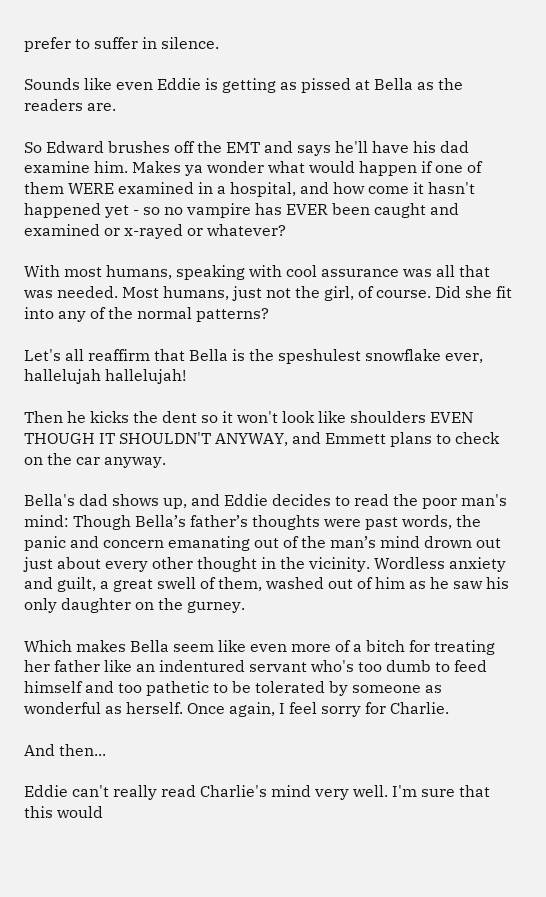prefer to suffer in silence.

Sounds like even Eddie is getting as pissed at Bella as the readers are.

So Edward brushes off the EMT and says he'll have his dad examine him. Makes ya wonder what would happen if one of them WERE examined in a hospital, and how come it hasn't happened yet - so no vampire has EVER been caught and examined or x-rayed or whatever?

With most humans, speaking with cool assurance was all that was needed. Most humans, just not the girl, of course. Did she fit into any of the normal patterns?

Let's all reaffirm that Bella is the speshulest snowflake ever, hallelujah hallelujah!

Then he kicks the dent so it won't look like shoulders EVEN THOUGH IT SHOULDN'T ANYWAY, and Emmett plans to check on the car anyway.

Bella's dad shows up, and Eddie decides to read the poor man's mind: Though Bella’s father’s thoughts were past words, the panic and concern emanating out of the man’s mind drown out just about every other thought in the vicinity. Wordless anxiety and guilt, a great swell of them, washed out of him as he saw his only daughter on the gurney.

Which makes Bella seem like even more of a bitch for treating her father like an indentured servant who's too dumb to feed himself and too pathetic to be tolerated by someone as wonderful as herself. Once again, I feel sorry for Charlie.

And then...

Eddie can't really read Charlie's mind very well. I'm sure that this would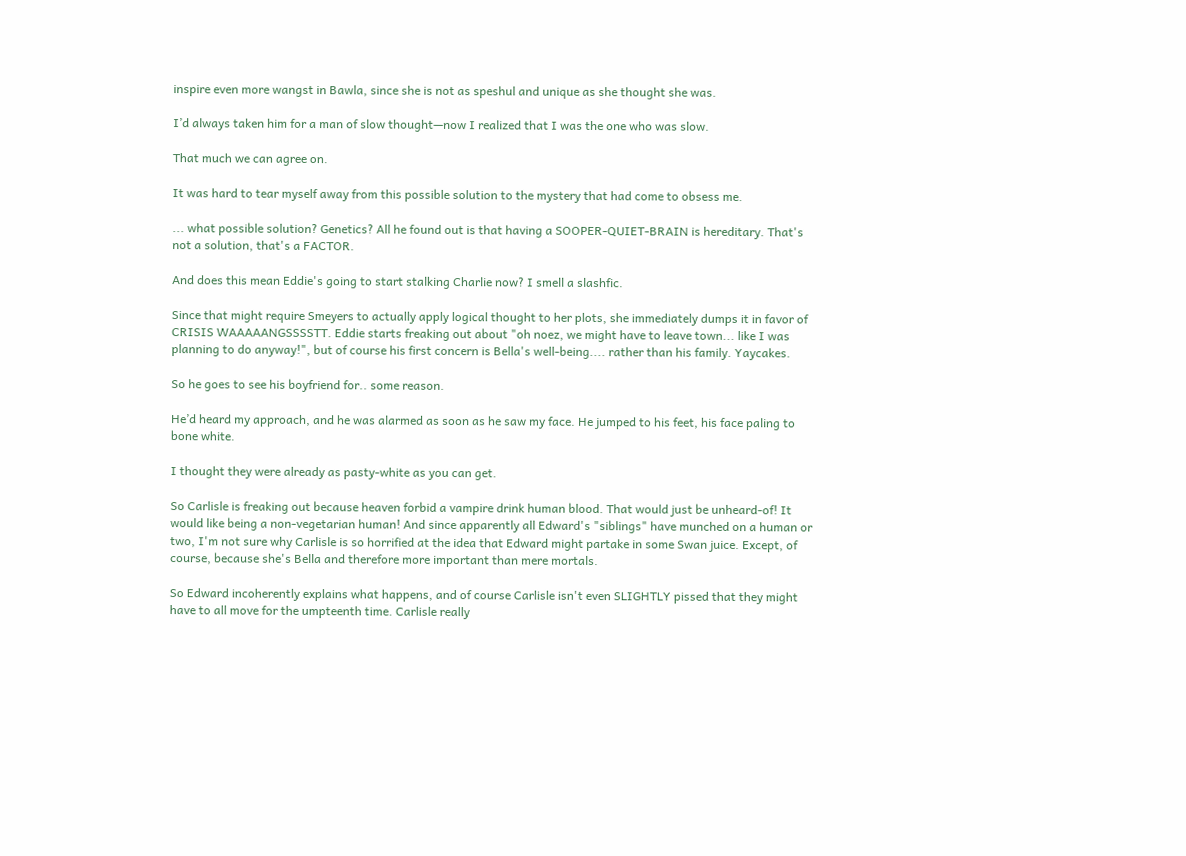inspire even more wangst in Bawla, since she is not as speshul and unique as she thought she was.

I’d always taken him for a man of slow thought—now I realized that I was the one who was slow.

That much we can agree on.

It was hard to tear myself away from this possible solution to the mystery that had come to obsess me.

... what possible solution? Genetics? All he found out is that having a SOOPER-QUIET-BRAIN is hereditary. That's not a solution, that's a FACTOR.

And does this mean Eddie's going to start stalking Charlie now? I smell a slashfic.

Since that might require Smeyers to actually apply logical thought to her plots, she immediately dumps it in favor of CRISIS WAAAAANGSSSSTT. Eddie starts freaking out about "oh noez, we might have to leave town... like I was planning to do anyway!", but of course his first concern is Bella's well-being.... rather than his family. Yaycakes.

So he goes to see his boyfriend for.. some reason.

He’d heard my approach, and he was alarmed as soon as he saw my face. He jumped to his feet, his face paling to bone white.

I thought they were already as pasty-white as you can get.

So Carlisle is freaking out because heaven forbid a vampire drink human blood. That would just be unheard-of! It would like being a non-vegetarian human! And since apparently all Edward's "siblings" have munched on a human or two, I'm not sure why Carlisle is so horrified at the idea that Edward might partake in some Swan juice. Except, of course, because she's Bella and therefore more important than mere mortals.

So Edward incoherently explains what happens, and of course Carlisle isn't even SLIGHTLY pissed that they might have to all move for the umpteenth time. Carlisle really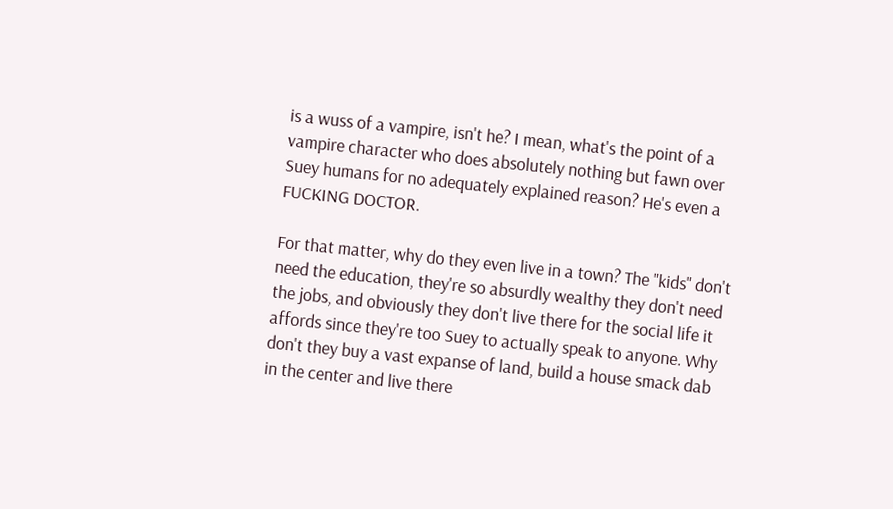is a wuss of a vampire, isn't he? I mean, what's the point of a vampire character who does absolutely nothing but fawn over Suey humans for no adequately explained reason? He's even a FUCKING DOCTOR.

For that matter, why do they even live in a town? The "kids" don't need the education, they're so absurdly wealthy they don't need the jobs, and obviously they don't live there for the social life it affords since they're too Suey to actually speak to anyone. Why don't they buy a vast expanse of land, build a house smack dab in the center and live there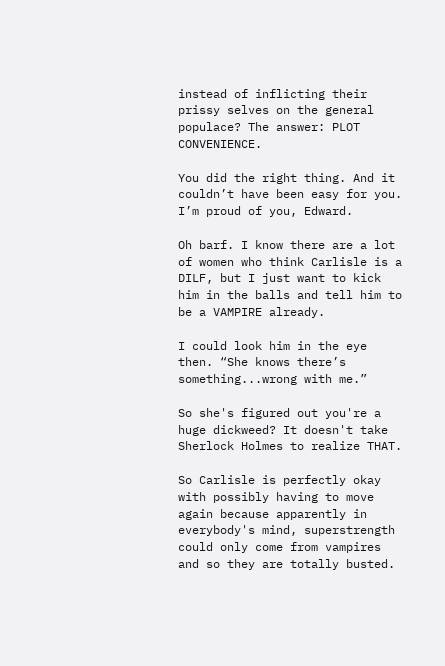instead of inflicting their prissy selves on the general populace? The answer: PLOT CONVENIENCE.

You did the right thing. And it couldn’t have been easy for you. I’m proud of you, Edward.

Oh barf. I know there are a lot of women who think Carlisle is a DILF, but I just want to kick him in the balls and tell him to be a VAMPIRE already.

I could look him in the eye then. “She knows there’s something...wrong with me.”

So she's figured out you're a huge dickweed? It doesn't take Sherlock Holmes to realize THAT.

So Carlisle is perfectly okay with possibly having to move again because apparently in everybody's mind, superstrength could only come from vampires and so they are totally busted.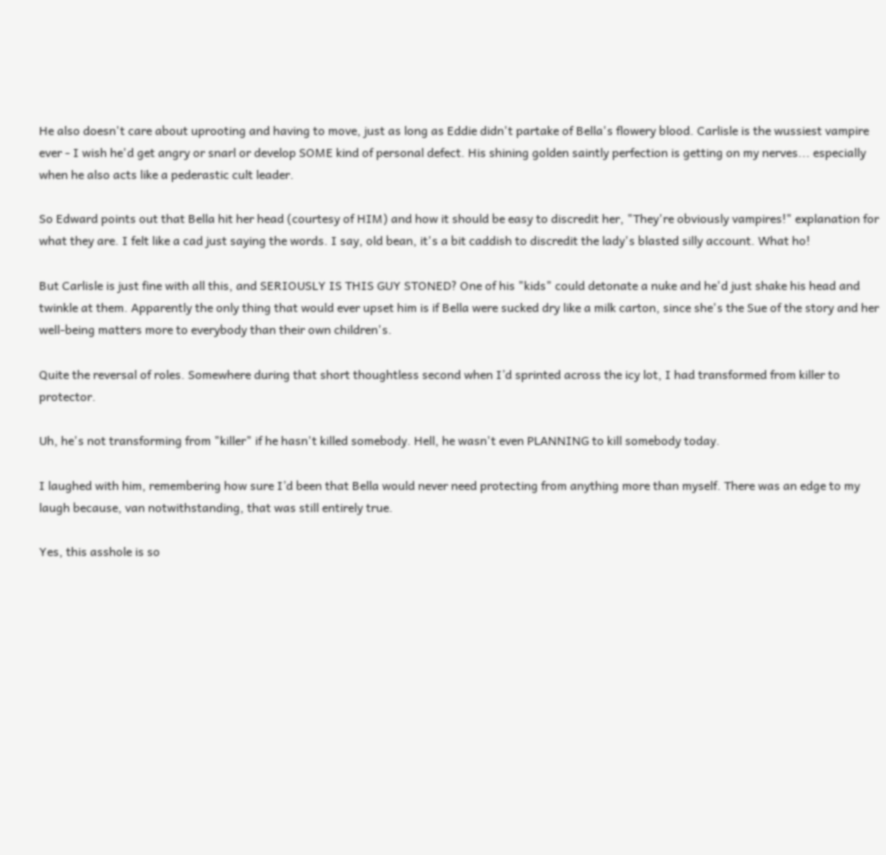He also doesn't care about uprooting and having to move, just as long as Eddie didn't partake of Bella's flowery blood. Carlisle is the wussiest vampire ever - I wish he'd get angry or snarl or develop SOME kind of personal defect. His shining golden saintly perfection is getting on my nerves... especially when he also acts like a pederastic cult leader.

So Edward points out that Bella hit her head (courtesy of HIM) and how it should be easy to discredit her, "They're obviously vampires!" explanation for what they are. I felt like a cad just saying the words. I say, old bean, it's a bit caddish to discredit the lady's blasted silly account. What ho!

But Carlisle is just fine with all this, and SERIOUSLY IS THIS GUY STONED? One of his "kids" could detonate a nuke and he'd just shake his head and twinkle at them. Apparently the only thing that would ever upset him is if Bella were sucked dry like a milk carton, since she's the Sue of the story and her well-being matters more to everybody than their own children's.

Quite the reversal of roles. Somewhere during that short thoughtless second when I’d sprinted across the icy lot, I had transformed from killer to protector.

Uh, he's not transforming from "killer" if he hasn't killed somebody. Hell, he wasn't even PLANNING to kill somebody today.

I laughed with him, remembering how sure I’d been that Bella would never need protecting from anything more than myself. There was an edge to my laugh because, van notwithstanding, that was still entirely true.

Yes, this asshole is so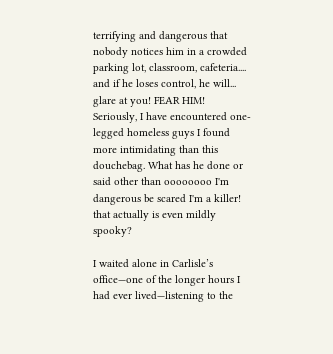terrifying and dangerous that nobody notices him in a crowded parking lot, classroom, cafeteria.... and if he loses control, he will... glare at you! FEAR HIM! Seriously, I have encountered one-legged homeless guys I found more intimidating than this douchebag. What has he done or said other than oooooooo I'm dangerous be scared I'm a killer! that actually is even mildly spooky?

I waited alone in Carlisle’s office—one of the longer hours I had ever lived—listening to the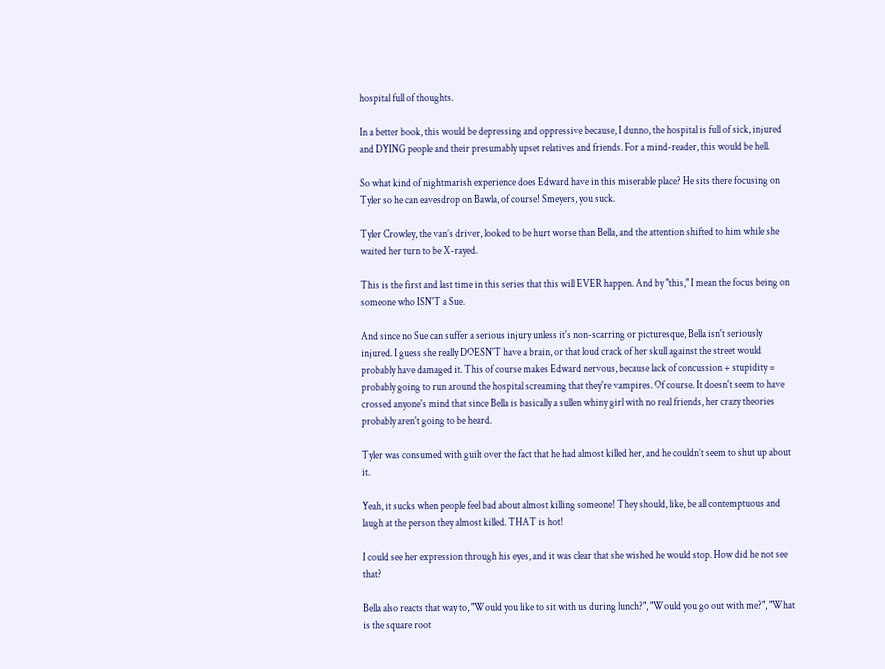hospital full of thoughts.

In a better book, this would be depressing and oppressive because, I dunno, the hospital is full of sick, injured and DYING people and their presumably upset relatives and friends. For a mind-reader, this would be hell.

So what kind of nightmarish experience does Edward have in this miserable place? He sits there focusing on Tyler so he can eavesdrop on Bawla, of course! Smeyers, you suck.

Tyler Crowley, the van’s driver, looked to be hurt worse than Bella, and the attention shifted to him while she waited her turn to be X-rayed.

This is the first and last time in this series that this will EVER happen. And by "this," I mean the focus being on someone who ISN'T a Sue.

And since no Sue can suffer a serious injury unless it's non-scarring or picturesque, Bella isn't seriously injured. I guess she really DOESN'T have a brain, or that loud crack of her skull against the street would probably have damaged it. This of course makes Edward nervous, because lack of concussion + stupidity = probably going to run around the hospital screaming that they're vampires. Of course. It doesn't seem to have crossed anyone's mind that since Bella is basically a sullen whiny girl with no real friends, her crazy theories probably aren't going to be heard.

Tyler was consumed with guilt over the fact that he had almost killed her, and he couldn’t seem to shut up about it.

Yeah, it sucks when people feel bad about almost killing someone! They should, like, be all contemptuous and laugh at the person they almost killed. THAT is hot!

I could see her expression through his eyes, and it was clear that she wished he would stop. How did he not see that?

Bella also reacts that way to, "Would you like to sit with us during lunch?", "Would you go out with me?", "What is the square root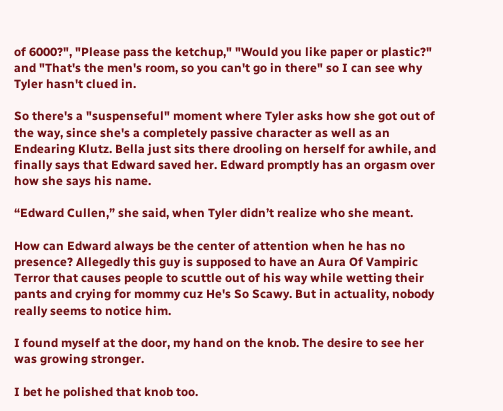of 6000?", "Please pass the ketchup," "Would you like paper or plastic?" and "That's the men's room, so you can't go in there" so I can see why Tyler hasn't clued in.

So there's a "suspenseful" moment where Tyler asks how she got out of the way, since she's a completely passive character as well as an Endearing Klutz. Bella just sits there drooling on herself for awhile, and finally says that Edward saved her. Edward promptly has an orgasm over how she says his name.

“Edward Cullen,” she said, when Tyler didn’t realize who she meant.

How can Edward always be the center of attention when he has no presence? Allegedly this guy is supposed to have an Aura Of Vampiric Terror that causes people to scuttle out of his way while wetting their pants and crying for mommy cuz He's So Scawy. But in actuality, nobody really seems to notice him.

I found myself at the door, my hand on the knob. The desire to see her was growing stronger.

I bet he polished that knob too.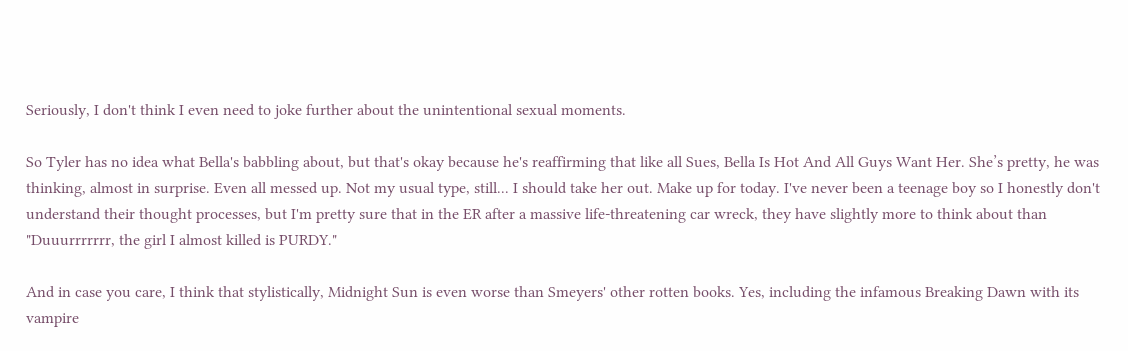Seriously, I don't think I even need to joke further about the unintentional sexual moments.

So Tyler has no idea what Bella's babbling about, but that's okay because he's reaffirming that like all Sues, Bella Is Hot And All Guys Want Her. She’s pretty, he was thinking, almost in surprise. Even all messed up. Not my usual type, still... I should take her out. Make up for today. I've never been a teenage boy so I honestly don't understand their thought processes, but I'm pretty sure that in the ER after a massive life-threatening car wreck, they have slightly more to think about than "Duuurrrrrrr, the girl I almost killed is PURDY."

And in case you care, I think that stylistically, Midnight Sun is even worse than Smeyers' other rotten books. Yes, including the infamous Breaking Dawn with its vampire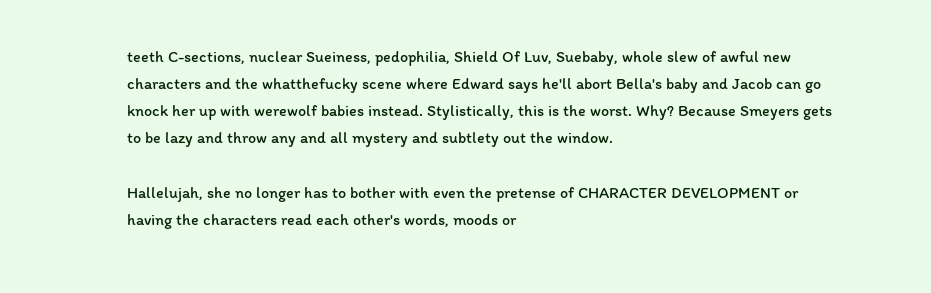teeth C-sections, nuclear Sueiness, pedophilia, Shield Of Luv, Suebaby, whole slew of awful new characters and the whatthefucky scene where Edward says he'll abort Bella's baby and Jacob can go knock her up with werewolf babies instead. Stylistically, this is the worst. Why? Because Smeyers gets to be lazy and throw any and all mystery and subtlety out the window.

Hallelujah, she no longer has to bother with even the pretense of CHARACTER DEVELOPMENT or having the characters read each other's words, moods or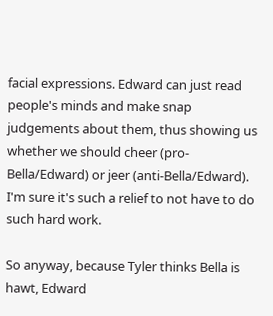facial expressions. Edward can just read people's minds and make snap judgements about them, thus showing us whether we should cheer (pro-Bella/Edward) or jeer (anti-Bella/Edward). I'm sure it's such a relief to not have to do such hard work.

So anyway, because Tyler thinks Bella is hawt, Edward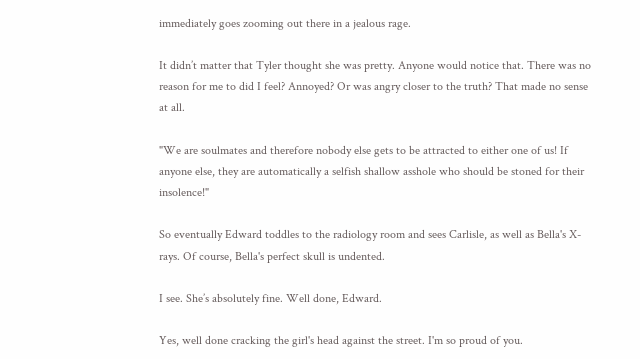immediately goes zooming out there in a jealous rage.

It didn’t matter that Tyler thought she was pretty. Anyone would notice that. There was no reason for me to did I feel? Annoyed? Or was angry closer to the truth? That made no sense at all.

"We are soulmates and therefore nobody else gets to be attracted to either one of us! If anyone else, they are automatically a selfish shallow asshole who should be stoned for their insolence!"

So eventually Edward toddles to the radiology room and sees Carlisle, as well as Bella's X-rays. Of course, Bella's perfect skull is undented.

I see. She’s absolutely fine. Well done, Edward.

Yes, well done cracking the girl's head against the street. I'm so proud of you.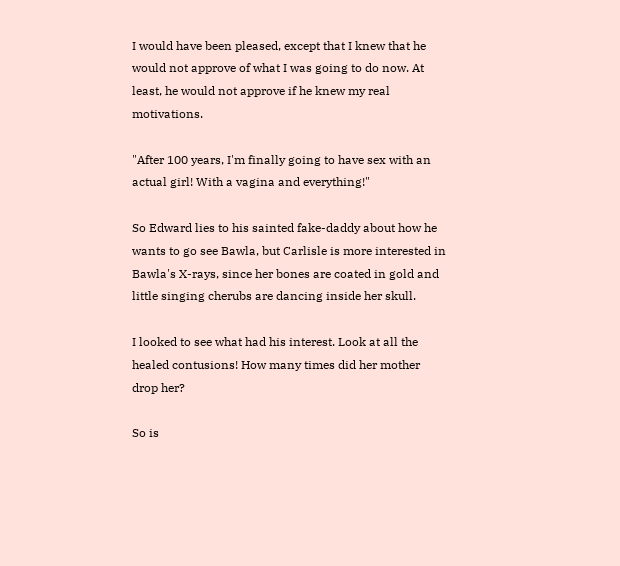I would have been pleased, except that I knew that he would not approve of what I was going to do now. At least, he would not approve if he knew my real motivations.

"After 100 years, I'm finally going to have sex with an actual girl! With a vagina and everything!"

So Edward lies to his sainted fake-daddy about how he wants to go see Bawla, but Carlisle is more interested in Bawla's X-rays, since her bones are coated in gold and little singing cherubs are dancing inside her skull.

I looked to see what had his interest. Look at all the healed contusions! How many times did her mother drop her?

So is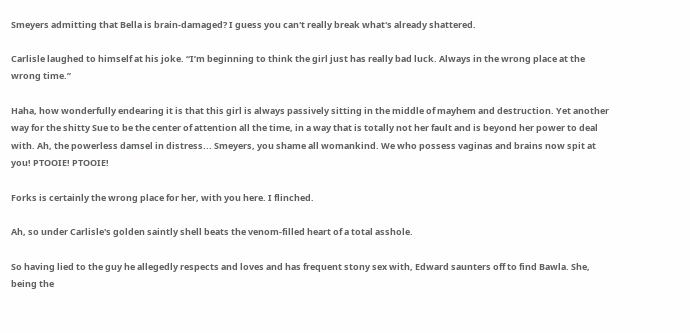Smeyers admitting that Bella is brain-damaged? I guess you can't really break what's already shattered.

Carlisle laughed to himself at his joke. “I’m beginning to think the girl just has really bad luck. Always in the wrong place at the wrong time.”

Haha, how wonderfully endearing it is that this girl is always passively sitting in the middle of mayhem and destruction. Yet another way for the shitty Sue to be the center of attention all the time, in a way that is totally not her fault and is beyond her power to deal with. Ah, the powerless damsel in distress... Smeyers, you shame all womankind. We who possess vaginas and brains now spit at you! PTOOIE! PTOOIE!

Forks is certainly the wrong place for her, with you here. I flinched.

Ah, so under Carlisle's golden saintly shell beats the venom-filled heart of a total asshole.

So having lied to the guy he allegedly respects and loves and has frequent stony sex with, Edward saunters off to find Bawla. She, being the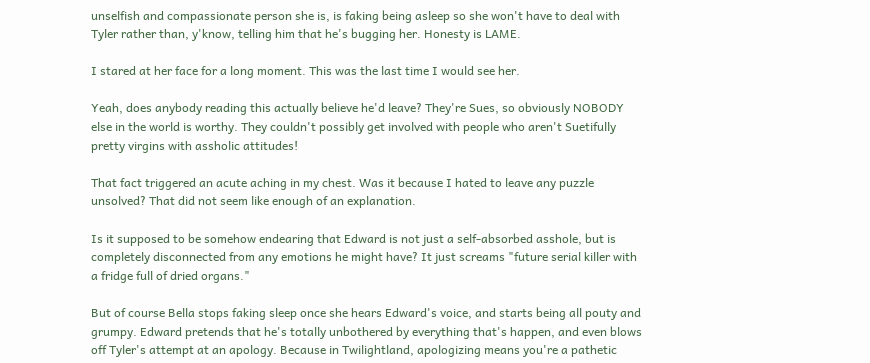unselfish and compassionate person she is, is faking being asleep so she won't have to deal with Tyler rather than, y'know, telling him that he's bugging her. Honesty is LAME.

I stared at her face for a long moment. This was the last time I would see her.

Yeah, does anybody reading this actually believe he'd leave? They're Sues, so obviously NOBODY else in the world is worthy. They couldn't possibly get involved with people who aren't Suetifully pretty virgins with assholic attitudes!

That fact triggered an acute aching in my chest. Was it because I hated to leave any puzzle unsolved? That did not seem like enough of an explanation.

Is it supposed to be somehow endearing that Edward is not just a self-absorbed asshole, but is completely disconnected from any emotions he might have? It just screams "future serial killer with a fridge full of dried organs."

But of course Bella stops faking sleep once she hears Edward's voice, and starts being all pouty and grumpy. Edward pretends that he's totally unbothered by everything that's happen, and even blows off Tyler's attempt at an apology. Because in Twilightland, apologizing means you're a pathetic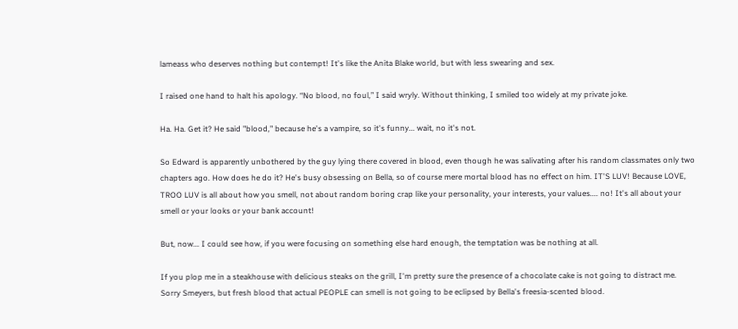lameass who deserves nothing but contempt! It's like the Anita Blake world, but with less swearing and sex.

I raised one hand to halt his apology. “No blood, no foul,” I said wryly. Without thinking, I smiled too widely at my private joke.

Ha. Ha. Get it? He said "blood," because he's a vampire, so it's funny... wait, no it's not.

So Edward is apparently unbothered by the guy lying there covered in blood, even though he was salivating after his random classmates only two chapters ago. How does he do it? He's busy obsessing on Bella, so of course mere mortal blood has no effect on him. IT'S LUV! Because LOVE, TROO LUV is all about how you smell, not about random boring crap like your personality, your interests, your values.... no! It's all about your smell or your looks or your bank account!

But, now... I could see how, if you were focusing on something else hard enough, the temptation was be nothing at all.

If you plop me in a steakhouse with delicious steaks on the grill, I'm pretty sure the presence of a chocolate cake is not going to distract me. Sorry Smeyers, but fresh blood that actual PEOPLE can smell is not going to be eclipsed by Bella's freesia-scented blood.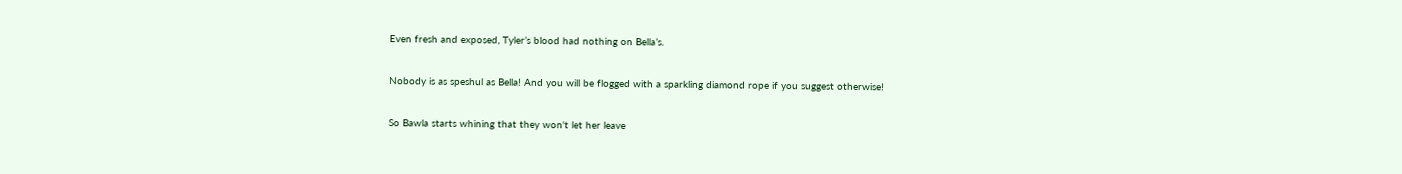Even fresh and exposed, Tyler’s blood had nothing on Bella’s.

Nobody is as speshul as Bella! And you will be flogged with a sparkling diamond rope if you suggest otherwise!

So Bawla starts whining that they won't let her leave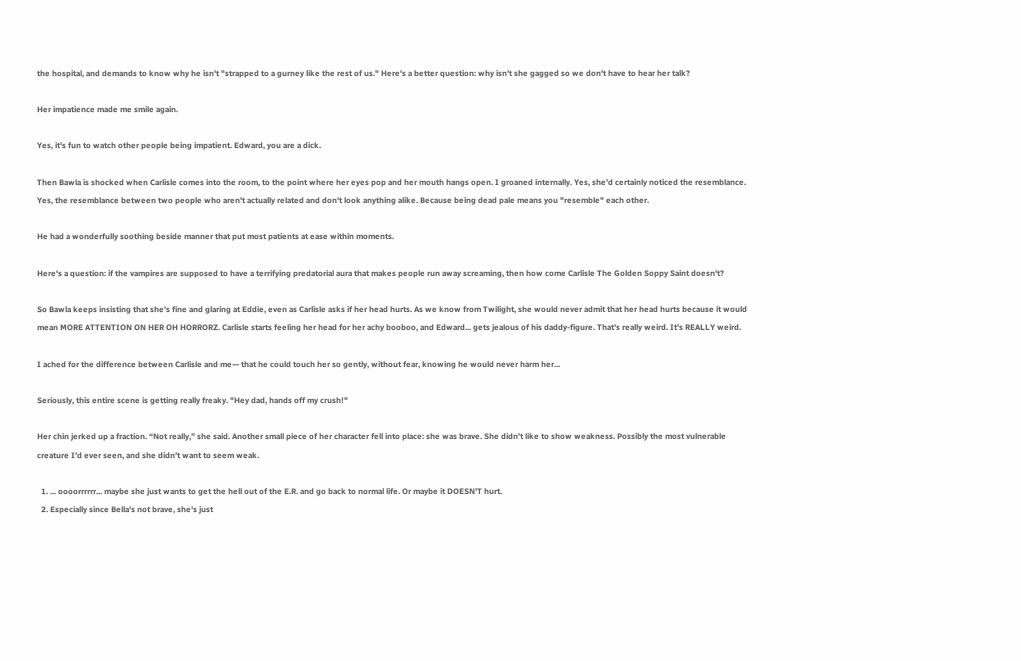the hospital, and demands to know why he isn't "strapped to a gurney like the rest of us." Here's a better question: why isn't she gagged so we don't have to hear her talk?

Her impatience made me smile again.

Yes, it's fun to watch other people being impatient. Edward, you are a dick.

Then Bawla is shocked when Carlisle comes into the room, to the point where her eyes pop and her mouth hangs open. I groaned internally. Yes, she’d certainly noticed the resemblance. Yes, the resemblance between two people who aren't actually related and don't look anything alike. Because being dead pale means you "resemble" each other.

He had a wonderfully soothing beside manner that put most patients at ease within moments.

Here's a question: if the vampires are supposed to have a terrifying predatorial aura that makes people run away screaming, then how come Carlisle The Golden Soppy Saint doesn't?

So Bawla keeps insisting that she's fine and glaring at Eddie, even as Carlisle asks if her head hurts. As we know from Twilight, she would never admit that her head hurts because it would mean MORE ATTENTION ON HER OH HORRORZ. Carlisle starts feeling her head for her achy booboo, and Edward... gets jealous of his daddy-figure. That's really weird. It's REALLY weird.

I ached for the difference between Carlisle and me— that he could touch her so gently, without fear, knowing he would never harm her...

Seriously, this entire scene is getting really freaky. "Hey dad, hands off my crush!"

Her chin jerked up a fraction. “Not really,” she said. Another small piece of her character fell into place: she was brave. She didn’t like to show weakness. Possibly the most vulnerable creature I’d ever seen, and she didn’t want to seem weak.

  1. ... oooorrrrrr... maybe she just wants to get the hell out of the E.R. and go back to normal life. Or maybe it DOESN'T hurt.
  2. Especially since Bella's not brave, she's just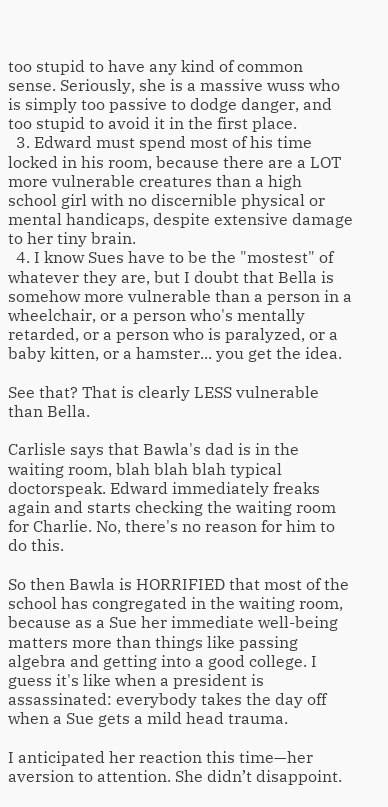too stupid to have any kind of common sense. Seriously, she is a massive wuss who is simply too passive to dodge danger, and too stupid to avoid it in the first place.
  3. Edward must spend most of his time locked in his room, because there are a LOT more vulnerable creatures than a high school girl with no discernible physical or mental handicaps, despite extensive damage to her tiny brain.
  4. I know Sues have to be the "mostest" of whatever they are, but I doubt that Bella is somehow more vulnerable than a person in a wheelchair, or a person who's mentally retarded, or a person who is paralyzed, or a baby kitten, or a hamster... you get the idea.

See that? That is clearly LESS vulnerable than Bella.

Carlisle says that Bawla's dad is in the waiting room, blah blah blah typical doctorspeak. Edward immediately freaks again and starts checking the waiting room for Charlie. No, there's no reason for him to do this.

So then Bawla is HORRIFIED that most of the school has congregated in the waiting room, because as a Sue her immediate well-being matters more than things like passing algebra and getting into a good college. I guess it's like when a president is assassinated: everybody takes the day off when a Sue gets a mild head trauma.

I anticipated her reaction this time—her aversion to attention. She didn’t disappoint.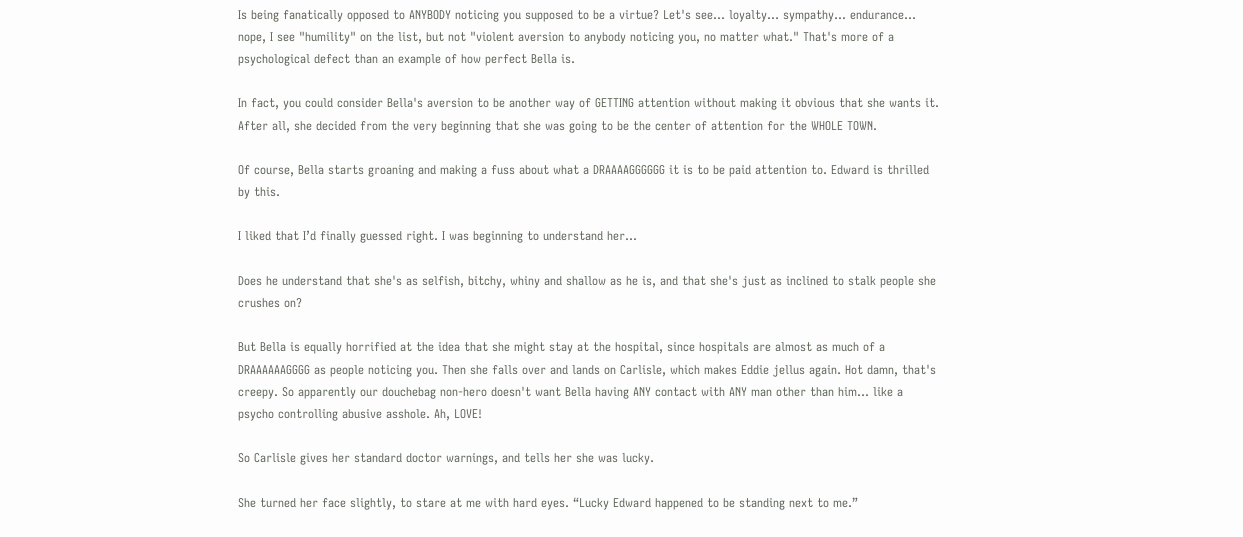Is being fanatically opposed to ANYBODY noticing you supposed to be a virtue? Let's see... loyalty... sympathy... endurance... nope, I see "humility" on the list, but not "violent aversion to anybody noticing you, no matter what." That's more of a psychological defect than an example of how perfect Bella is.

In fact, you could consider Bella's aversion to be another way of GETTING attention without making it obvious that she wants it. After all, she decided from the very beginning that she was going to be the center of attention for the WHOLE TOWN.

Of course, Bella starts groaning and making a fuss about what a DRAAAAGGGGGG it is to be paid attention to. Edward is thrilled by this.

I liked that I’d finally guessed right. I was beginning to understand her...

Does he understand that she's as selfish, bitchy, whiny and shallow as he is, and that she's just as inclined to stalk people she crushes on?

But Bella is equally horrified at the idea that she might stay at the hospital, since hospitals are almost as much of a DRAAAAAAGGGG as people noticing you. Then she falls over and lands on Carlisle, which makes Eddie jellus again. Hot damn, that's creepy. So apparently our douchebag non-hero doesn't want Bella having ANY contact with ANY man other than him... like a psycho controlling abusive asshole. Ah, LOVE!

So Carlisle gives her standard doctor warnings, and tells her she was lucky.

She turned her face slightly, to stare at me with hard eyes. “Lucky Edward happened to be standing next to me.”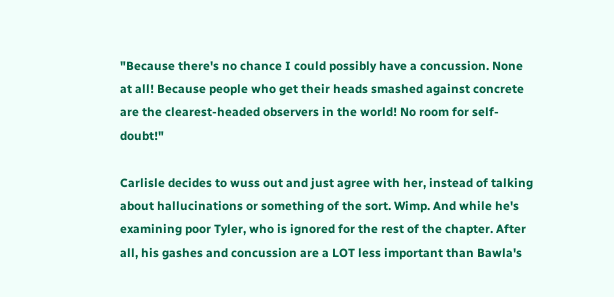"Because there's no chance I could possibly have a concussion. None at all! Because people who get their heads smashed against concrete are the clearest-headed observers in the world! No room for self-doubt!"

Carlisle decides to wuss out and just agree with her, instead of talking about hallucinations or something of the sort. Wimp. And while he's examining poor Tyler, who is ignored for the rest of the chapter. After all, his gashes and concussion are a LOT less important than Bawla's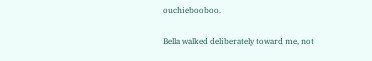ouchiebooboo.

Bella walked deliberately toward me, not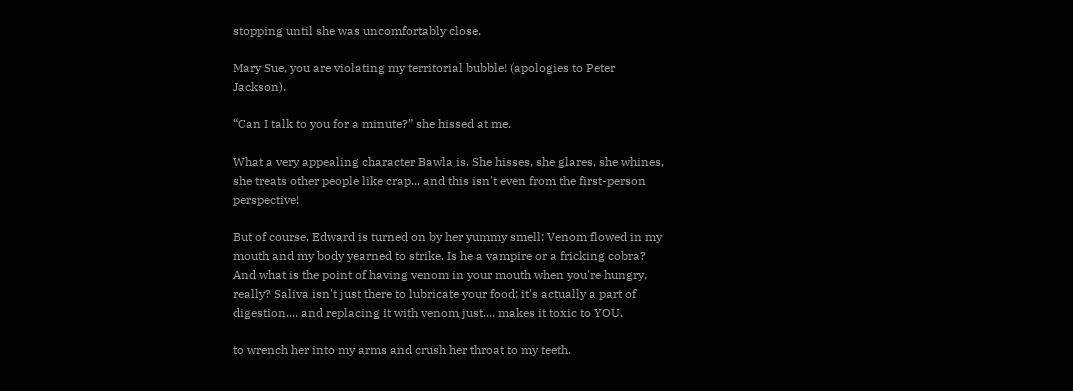stopping until she was uncomfortably close.

Mary Sue, you are violating my territorial bubble! (apologies to Peter Jackson).

“Can I talk to you for a minute?” she hissed at me.

What a very appealing character Bawla is. She hisses, she glares, she whines, she treats other people like crap... and this isn't even from the first-person perspective!

But of course, Edward is turned on by her yummy smell: Venom flowed in my mouth and my body yearned to strike. Is he a vampire or a fricking cobra? And what is the point of having venom in your mouth when you're hungry, really? Saliva isn't just there to lubricate your food; it's actually a part of digestion.... and replacing it with venom just.... makes it toxic to YOU.

to wrench her into my arms and crush her throat to my teeth.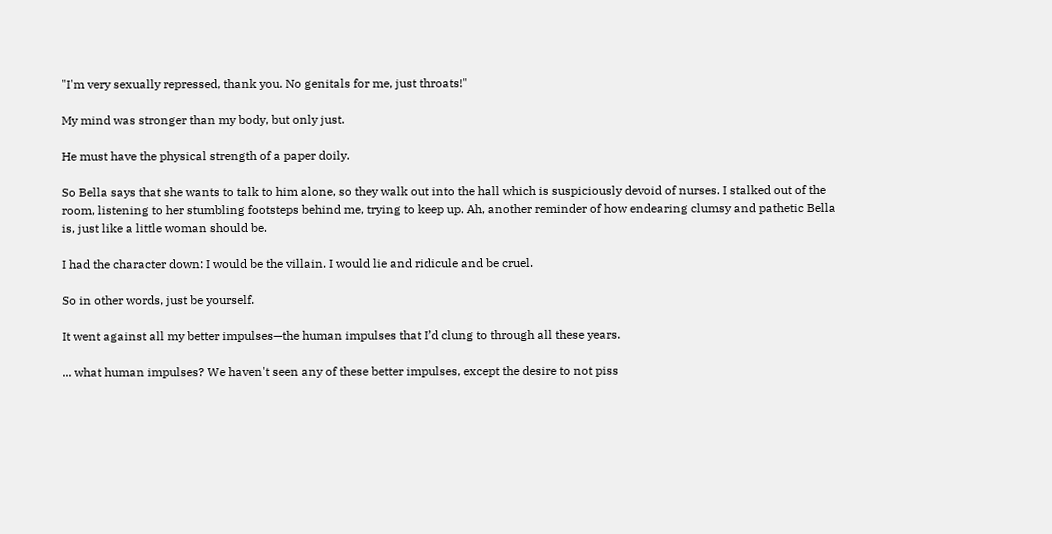"I'm very sexually repressed, thank you. No genitals for me, just throats!"

My mind was stronger than my body, but only just.

He must have the physical strength of a paper doily.

So Bella says that she wants to talk to him alone, so they walk out into the hall which is suspiciously devoid of nurses. I stalked out of the room, listening to her stumbling footsteps behind me, trying to keep up. Ah, another reminder of how endearing clumsy and pathetic Bella is, just like a little woman should be.

I had the character down: I would be the villain. I would lie and ridicule and be cruel.

So in other words, just be yourself.

It went against all my better impulses—the human impulses that I’d clung to through all these years.

... what human impulses? We haven't seen any of these better impulses, except the desire to not piss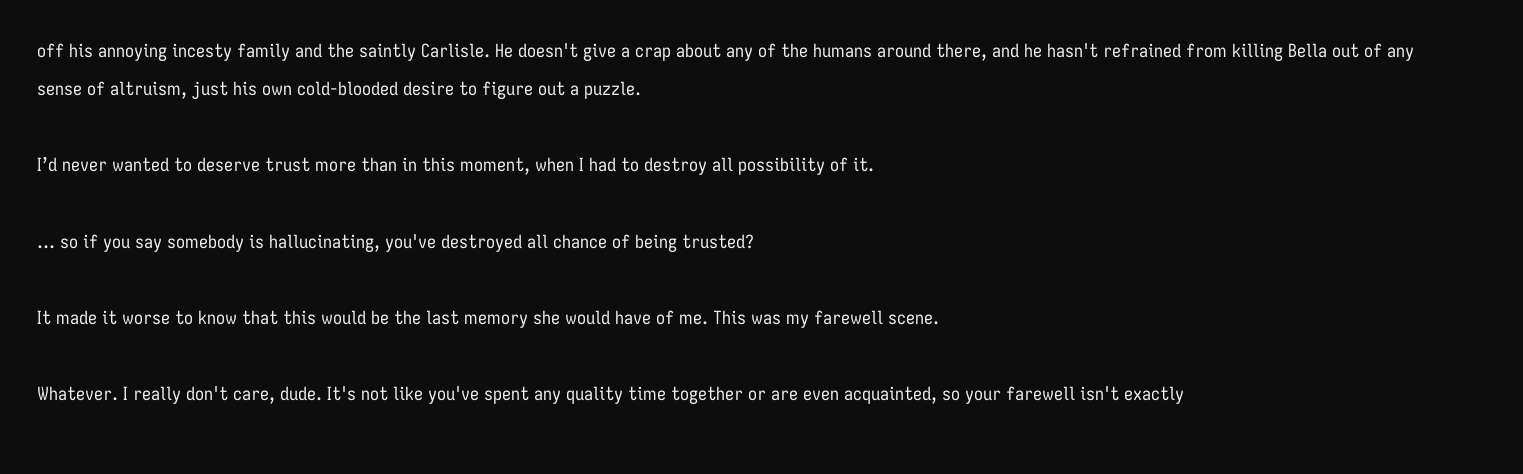off his annoying incesty family and the saintly Carlisle. He doesn't give a crap about any of the humans around there, and he hasn't refrained from killing Bella out of any sense of altruism, just his own cold-blooded desire to figure out a puzzle.

I’d never wanted to deserve trust more than in this moment, when I had to destroy all possibility of it.

... so if you say somebody is hallucinating, you've destroyed all chance of being trusted?

It made it worse to know that this would be the last memory she would have of me. This was my farewell scene.

Whatever. I really don't care, dude. It's not like you've spent any quality time together or are even acquainted, so your farewell isn't exactly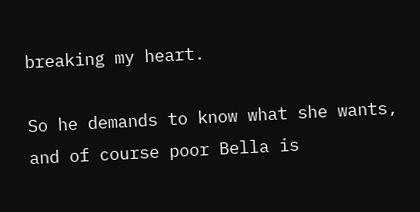breaking my heart.

So he demands to know what she wants, and of course poor Bella is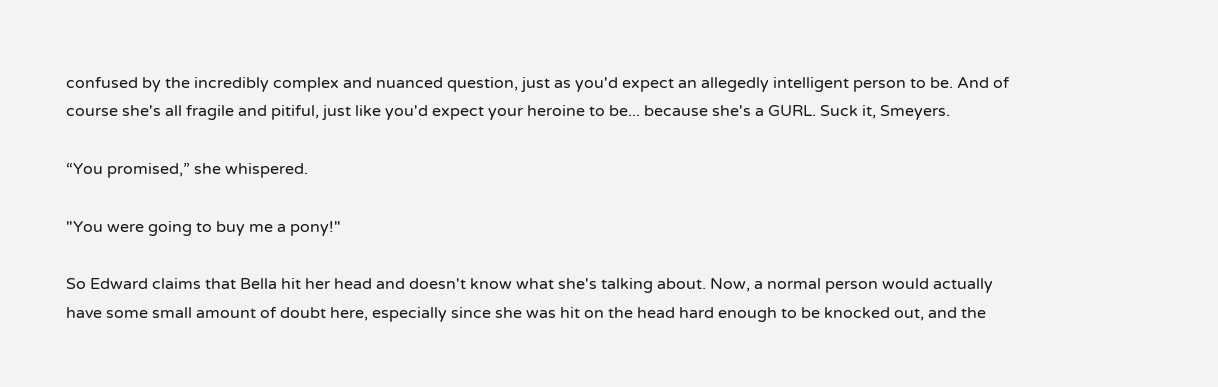confused by the incredibly complex and nuanced question, just as you'd expect an allegedly intelligent person to be. And of course she's all fragile and pitiful, just like you'd expect your heroine to be... because she's a GURL. Suck it, Smeyers.

“You promised,” she whispered.

"You were going to buy me a pony!"

So Edward claims that Bella hit her head and doesn't know what she's talking about. Now, a normal person would actually have some small amount of doubt here, especially since she was hit on the head hard enough to be knocked out, and the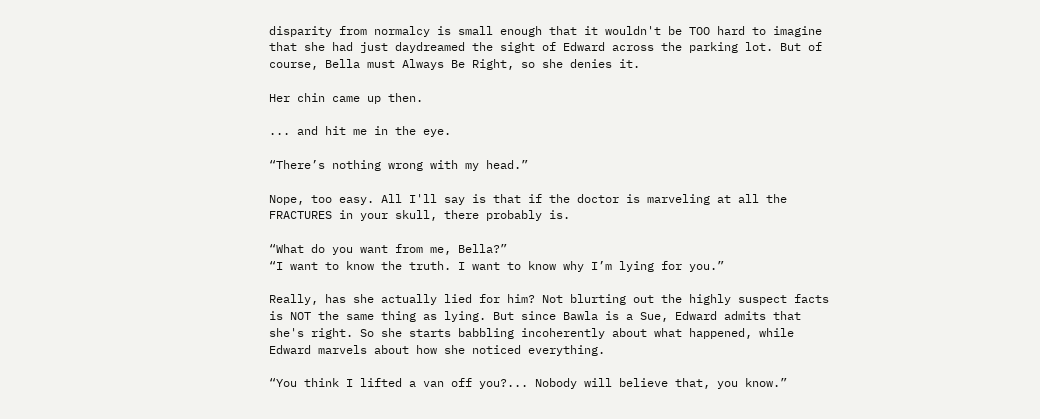disparity from normalcy is small enough that it wouldn't be TOO hard to imagine that she had just daydreamed the sight of Edward across the parking lot. But of course, Bella must Always Be Right, so she denies it.

Her chin came up then.

... and hit me in the eye.

“There’s nothing wrong with my head.”

Nope, too easy. All I'll say is that if the doctor is marveling at all the FRACTURES in your skull, there probably is.

“What do you want from me, Bella?”
“I want to know the truth. I want to know why I’m lying for you.”

Really, has she actually lied for him? Not blurting out the highly suspect facts is NOT the same thing as lying. But since Bawla is a Sue, Edward admits that she's right. So she starts babbling incoherently about what happened, while Edward marvels about how she noticed everything.

“You think I lifted a van off you?... Nobody will believe that, you know.”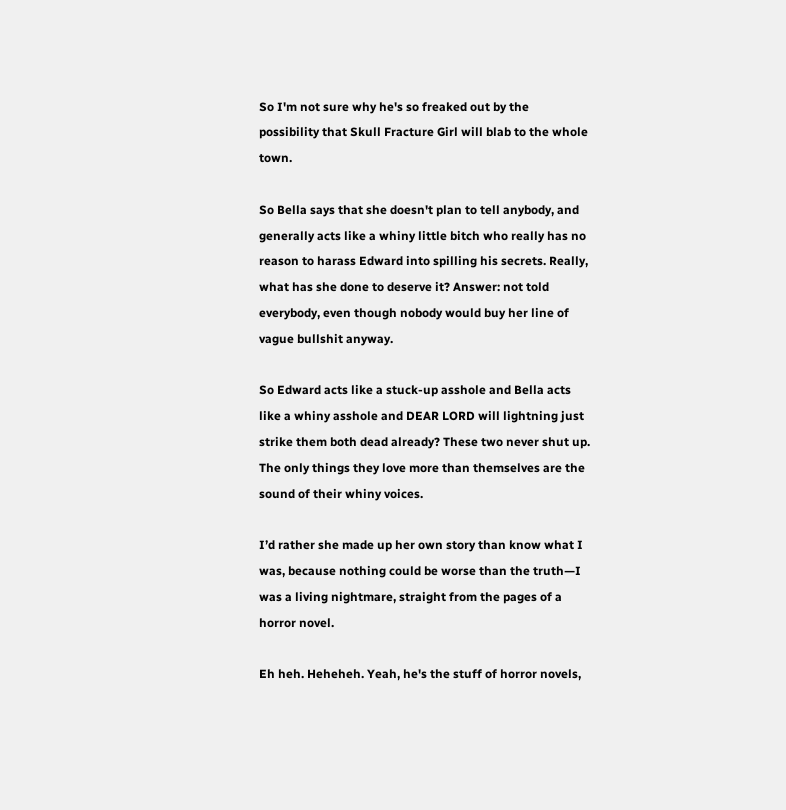So I'm not sure why he's so freaked out by the possibility that Skull Fracture Girl will blab to the whole town.

So Bella says that she doesn't plan to tell anybody, and generally acts like a whiny little bitch who really has no reason to harass Edward into spilling his secrets. Really, what has she done to deserve it? Answer: not told everybody, even though nobody would buy her line of vague bullshit anyway.

So Edward acts like a stuck-up asshole and Bella acts like a whiny asshole and DEAR LORD will lightning just strike them both dead already? These two never shut up. The only things they love more than themselves are the sound of their whiny voices.

I’d rather she made up her own story than know what I was, because nothing could be worse than the truth—I was a living nightmare, straight from the pages of a horror novel.

Eh heh. Heheheh. Yeah, he's the stuff of horror novels,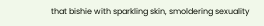that bishie with sparkling skin, smoldering sexuality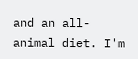and an all-animal diet. I'm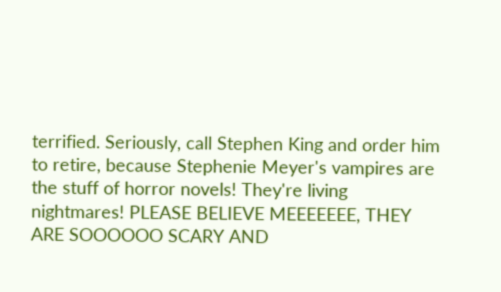terrified. Seriously, call Stephen King and order him to retire, because Stephenie Meyer's vampires are the stuff of horror novels! They're living nightmares! PLEASE BELIEVE MEEEEEEE, THEY ARE SOOOOOO SCARY AND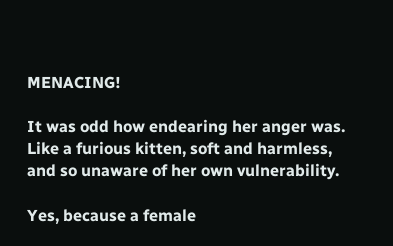MENACING!

It was odd how endearing her anger was. Like a furious kitten, soft and harmless, and so unaware of her own vulnerability.

Yes, because a female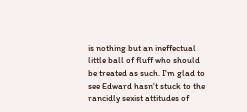is nothing but an ineffectual little ball of fluff who should be treated as such. I'm glad to see Edward hasn't stuck to the rancidly sexist attitudes of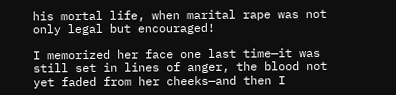his mortal life, when marital rape was not only legal but encouraged!

I memorized her face one last time—it was still set in lines of anger, the blood not yet faded from her cheeks—and then I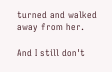turned and walked away from her.

And I still don't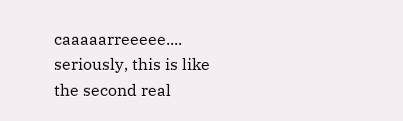caaaaarreeeee.... seriously, this is like the second real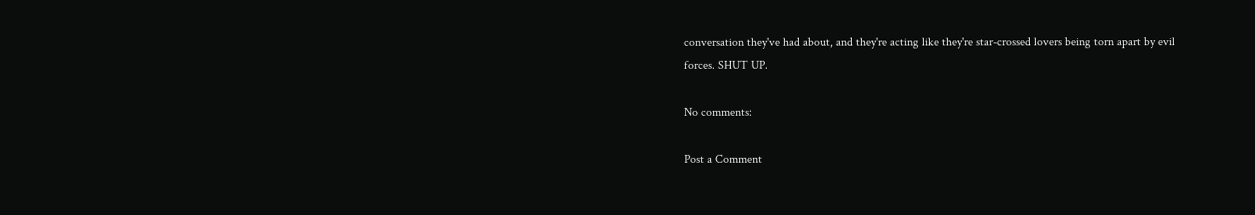conversation they've had about, and they're acting like they're star-crossed lovers being torn apart by evil forces. SHUT UP.

No comments:

Post a Comment